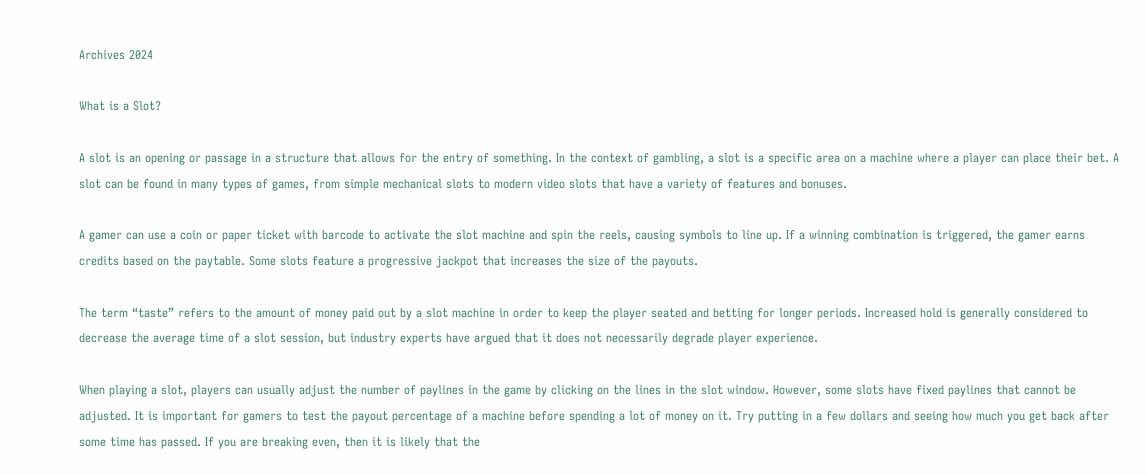Archives 2024

What is a Slot?

A slot is an opening or passage in a structure that allows for the entry of something. In the context of gambling, a slot is a specific area on a machine where a player can place their bet. A slot can be found in many types of games, from simple mechanical slots to modern video slots that have a variety of features and bonuses.

A gamer can use a coin or paper ticket with barcode to activate the slot machine and spin the reels, causing symbols to line up. If a winning combination is triggered, the gamer earns credits based on the paytable. Some slots feature a progressive jackpot that increases the size of the payouts.

The term “taste” refers to the amount of money paid out by a slot machine in order to keep the player seated and betting for longer periods. Increased hold is generally considered to decrease the average time of a slot session, but industry experts have argued that it does not necessarily degrade player experience.

When playing a slot, players can usually adjust the number of paylines in the game by clicking on the lines in the slot window. However, some slots have fixed paylines that cannot be adjusted. It is important for gamers to test the payout percentage of a machine before spending a lot of money on it. Try putting in a few dollars and seeing how much you get back after some time has passed. If you are breaking even, then it is likely that the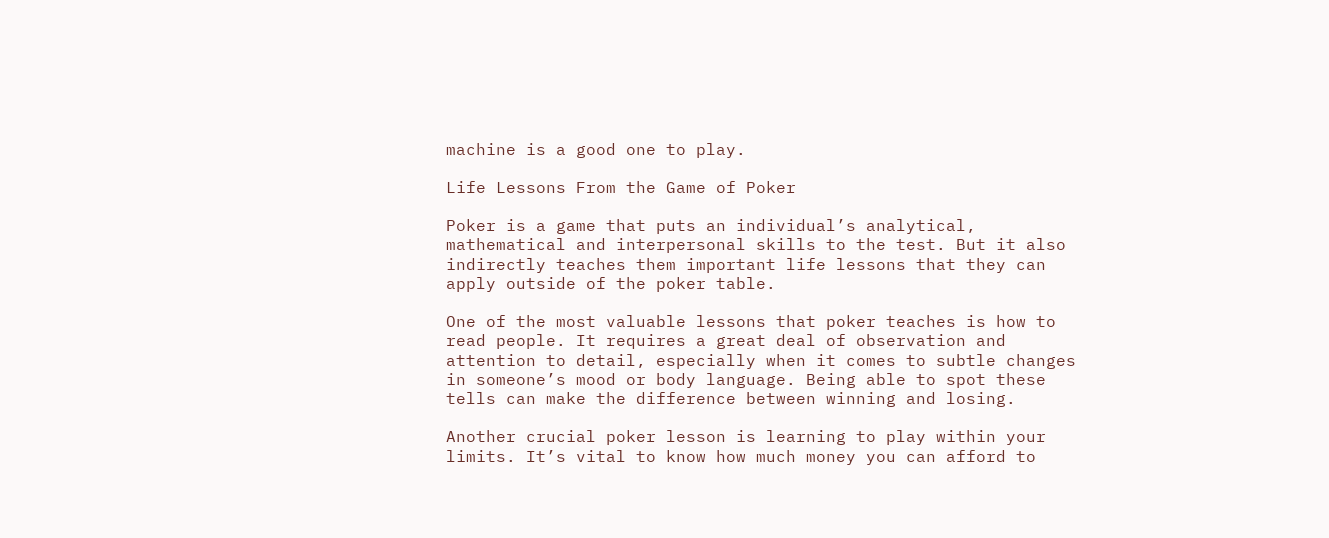machine is a good one to play.

Life Lessons From the Game of Poker

Poker is a game that puts an individual’s analytical, mathematical and interpersonal skills to the test. But it also indirectly teaches them important life lessons that they can apply outside of the poker table.

One of the most valuable lessons that poker teaches is how to read people. It requires a great deal of observation and attention to detail, especially when it comes to subtle changes in someone’s mood or body language. Being able to spot these tells can make the difference between winning and losing.

Another crucial poker lesson is learning to play within your limits. It’s vital to know how much money you can afford to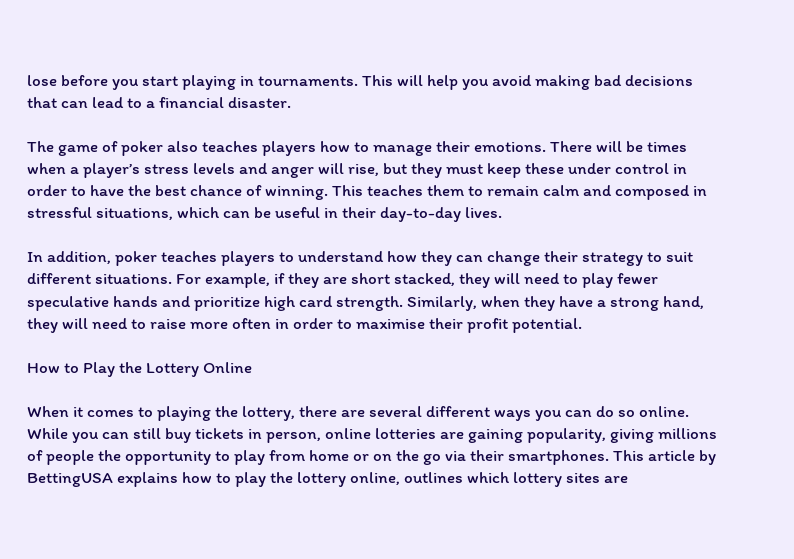lose before you start playing in tournaments. This will help you avoid making bad decisions that can lead to a financial disaster.

The game of poker also teaches players how to manage their emotions. There will be times when a player’s stress levels and anger will rise, but they must keep these under control in order to have the best chance of winning. This teaches them to remain calm and composed in stressful situations, which can be useful in their day-to-day lives.

In addition, poker teaches players to understand how they can change their strategy to suit different situations. For example, if they are short stacked, they will need to play fewer speculative hands and prioritize high card strength. Similarly, when they have a strong hand, they will need to raise more often in order to maximise their profit potential.

How to Play the Lottery Online

When it comes to playing the lottery, there are several different ways you can do so online. While you can still buy tickets in person, online lotteries are gaining popularity, giving millions of people the opportunity to play from home or on the go via their smartphones. This article by BettingUSA explains how to play the lottery online, outlines which lottery sites are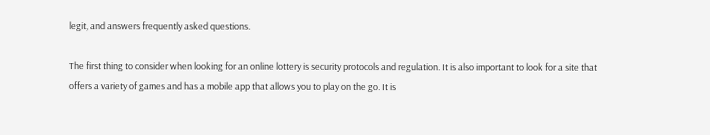legit, and answers frequently asked questions.

The first thing to consider when looking for an online lottery is security protocols and regulation. It is also important to look for a site that offers a variety of games and has a mobile app that allows you to play on the go. It is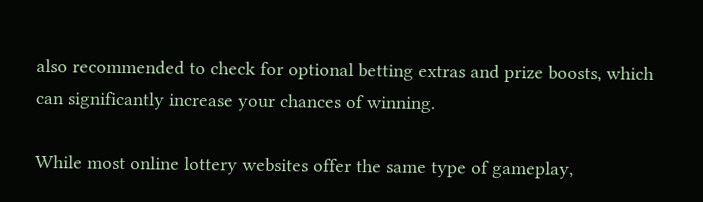also recommended to check for optional betting extras and prize boosts, which can significantly increase your chances of winning.

While most online lottery websites offer the same type of gameplay,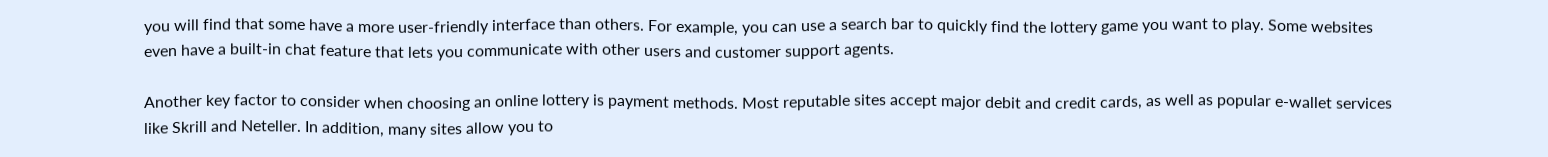you will find that some have a more user-friendly interface than others. For example, you can use a search bar to quickly find the lottery game you want to play. Some websites even have a built-in chat feature that lets you communicate with other users and customer support agents.

Another key factor to consider when choosing an online lottery is payment methods. Most reputable sites accept major debit and credit cards, as well as popular e-wallet services like Skrill and Neteller. In addition, many sites allow you to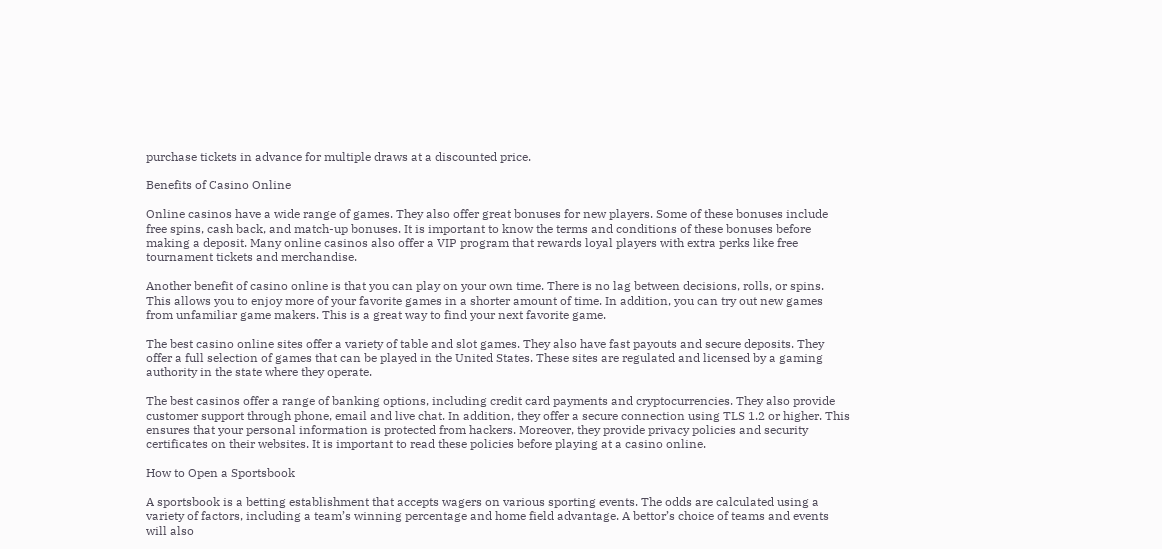purchase tickets in advance for multiple draws at a discounted price.

Benefits of Casino Online

Online casinos have a wide range of games. They also offer great bonuses for new players. Some of these bonuses include free spins, cash back, and match-up bonuses. It is important to know the terms and conditions of these bonuses before making a deposit. Many online casinos also offer a VIP program that rewards loyal players with extra perks like free tournament tickets and merchandise.

Another benefit of casino online is that you can play on your own time. There is no lag between decisions, rolls, or spins. This allows you to enjoy more of your favorite games in a shorter amount of time. In addition, you can try out new games from unfamiliar game makers. This is a great way to find your next favorite game.

The best casino online sites offer a variety of table and slot games. They also have fast payouts and secure deposits. They offer a full selection of games that can be played in the United States. These sites are regulated and licensed by a gaming authority in the state where they operate.

The best casinos offer a range of banking options, including credit card payments and cryptocurrencies. They also provide customer support through phone, email and live chat. In addition, they offer a secure connection using TLS 1.2 or higher. This ensures that your personal information is protected from hackers. Moreover, they provide privacy policies and security certificates on their websites. It is important to read these policies before playing at a casino online.

How to Open a Sportsbook

A sportsbook is a betting establishment that accepts wagers on various sporting events. The odds are calculated using a variety of factors, including a team’s winning percentage and home field advantage. A bettor’s choice of teams and events will also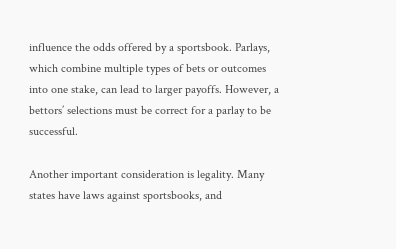influence the odds offered by a sportsbook. Parlays, which combine multiple types of bets or outcomes into one stake, can lead to larger payoffs. However, a bettors’ selections must be correct for a parlay to be successful.

Another important consideration is legality. Many states have laws against sportsbooks, and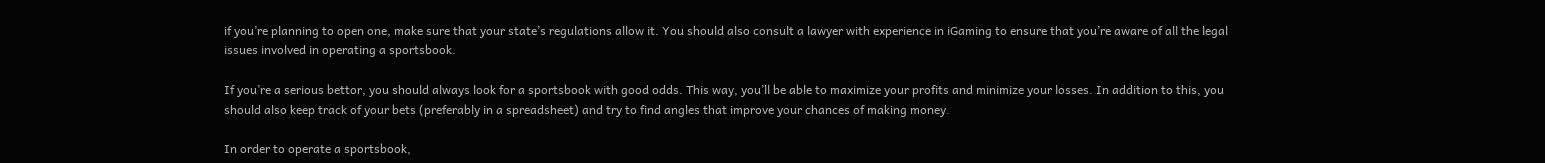if you’re planning to open one, make sure that your state’s regulations allow it. You should also consult a lawyer with experience in iGaming to ensure that you’re aware of all the legal issues involved in operating a sportsbook.

If you’re a serious bettor, you should always look for a sportsbook with good odds. This way, you’ll be able to maximize your profits and minimize your losses. In addition to this, you should also keep track of your bets (preferably in a spreadsheet) and try to find angles that improve your chances of making money.

In order to operate a sportsbook,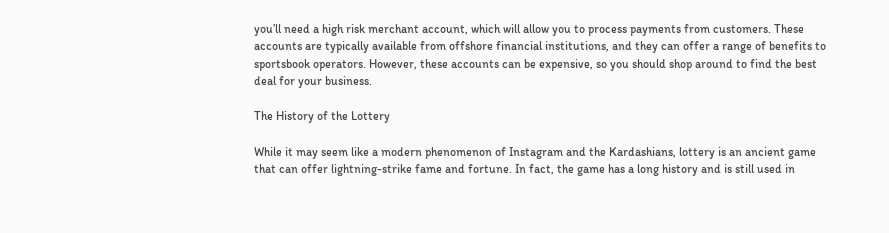you’ll need a high risk merchant account, which will allow you to process payments from customers. These accounts are typically available from offshore financial institutions, and they can offer a range of benefits to sportsbook operators. However, these accounts can be expensive, so you should shop around to find the best deal for your business.

The History of the Lottery

While it may seem like a modern phenomenon of Instagram and the Kardashians, lottery is an ancient game that can offer lightning-strike fame and fortune. In fact, the game has a long history and is still used in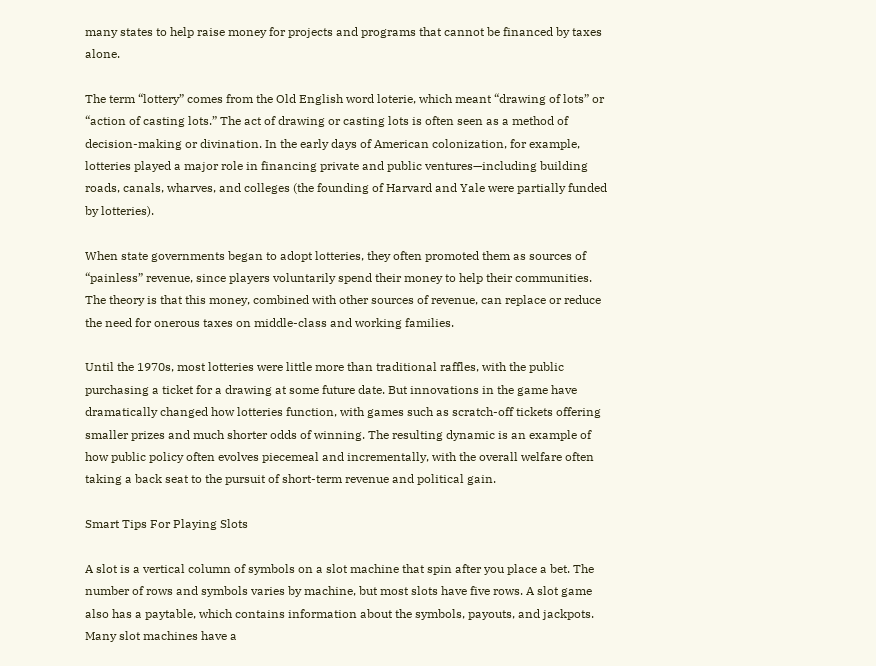many states to help raise money for projects and programs that cannot be financed by taxes alone.

The term “lottery” comes from the Old English word loterie, which meant “drawing of lots” or “action of casting lots.” The act of drawing or casting lots is often seen as a method of decision-making or divination. In the early days of American colonization, for example, lotteries played a major role in financing private and public ventures—including building roads, canals, wharves, and colleges (the founding of Harvard and Yale were partially funded by lotteries).

When state governments began to adopt lotteries, they often promoted them as sources of “painless” revenue, since players voluntarily spend their money to help their communities. The theory is that this money, combined with other sources of revenue, can replace or reduce the need for onerous taxes on middle-class and working families.

Until the 1970s, most lotteries were little more than traditional raffles, with the public purchasing a ticket for a drawing at some future date. But innovations in the game have dramatically changed how lotteries function, with games such as scratch-off tickets offering smaller prizes and much shorter odds of winning. The resulting dynamic is an example of how public policy often evolves piecemeal and incrementally, with the overall welfare often taking a back seat to the pursuit of short-term revenue and political gain.

Smart Tips For Playing Slots

A slot is a vertical column of symbols on a slot machine that spin after you place a bet. The number of rows and symbols varies by machine, but most slots have five rows. A slot game also has a paytable, which contains information about the symbols, payouts, and jackpots. Many slot machines have a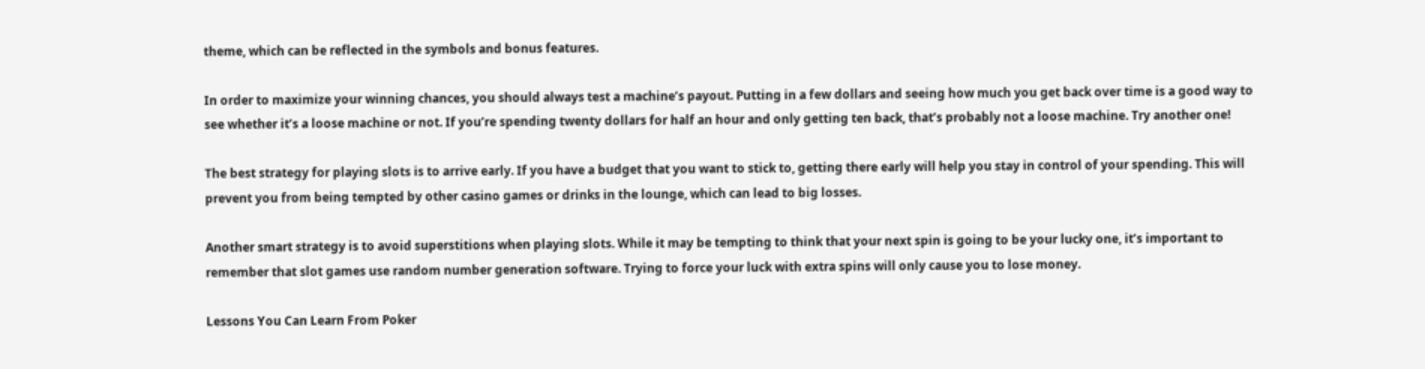theme, which can be reflected in the symbols and bonus features.

In order to maximize your winning chances, you should always test a machine’s payout. Putting in a few dollars and seeing how much you get back over time is a good way to see whether it’s a loose machine or not. If you’re spending twenty dollars for half an hour and only getting ten back, that’s probably not a loose machine. Try another one!

The best strategy for playing slots is to arrive early. If you have a budget that you want to stick to, getting there early will help you stay in control of your spending. This will prevent you from being tempted by other casino games or drinks in the lounge, which can lead to big losses.

Another smart strategy is to avoid superstitions when playing slots. While it may be tempting to think that your next spin is going to be your lucky one, it’s important to remember that slot games use random number generation software. Trying to force your luck with extra spins will only cause you to lose money.

Lessons You Can Learn From Poker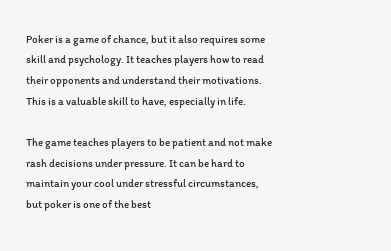Poker is a game of chance, but it also requires some skill and psychology. It teaches players how to read their opponents and understand their motivations. This is a valuable skill to have, especially in life.

The game teaches players to be patient and not make rash decisions under pressure. It can be hard to maintain your cool under stressful circumstances, but poker is one of the best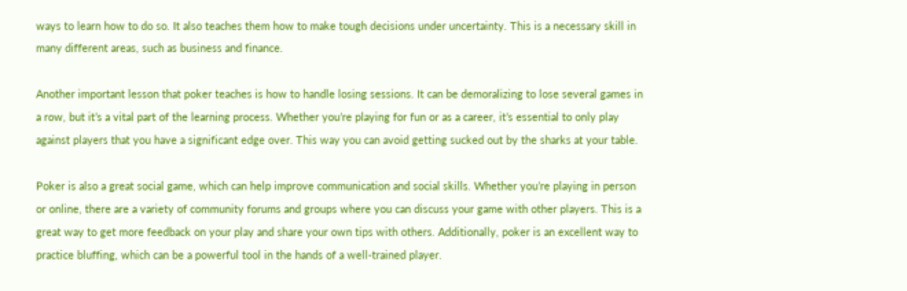ways to learn how to do so. It also teaches them how to make tough decisions under uncertainty. This is a necessary skill in many different areas, such as business and finance.

Another important lesson that poker teaches is how to handle losing sessions. It can be demoralizing to lose several games in a row, but it’s a vital part of the learning process. Whether you’re playing for fun or as a career, it’s essential to only play against players that you have a significant edge over. This way you can avoid getting sucked out by the sharks at your table.

Poker is also a great social game, which can help improve communication and social skills. Whether you’re playing in person or online, there are a variety of community forums and groups where you can discuss your game with other players. This is a great way to get more feedback on your play and share your own tips with others. Additionally, poker is an excellent way to practice bluffing, which can be a powerful tool in the hands of a well-trained player.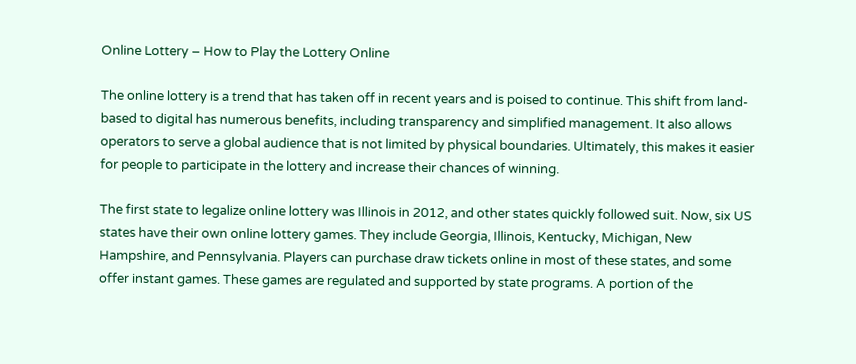Online Lottery – How to Play the Lottery Online

The online lottery is a trend that has taken off in recent years and is poised to continue. This shift from land-based to digital has numerous benefits, including transparency and simplified management. It also allows operators to serve a global audience that is not limited by physical boundaries. Ultimately, this makes it easier for people to participate in the lottery and increase their chances of winning.

The first state to legalize online lottery was Illinois in 2012, and other states quickly followed suit. Now, six US states have their own online lottery games. They include Georgia, Illinois, Kentucky, Michigan, New Hampshire, and Pennsylvania. Players can purchase draw tickets online in most of these states, and some offer instant games. These games are regulated and supported by state programs. A portion of the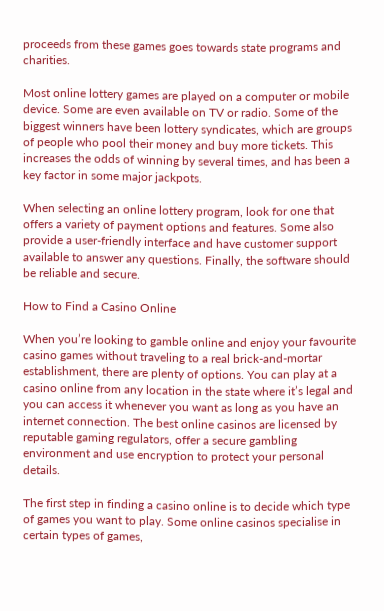proceeds from these games goes towards state programs and charities.

Most online lottery games are played on a computer or mobile device. Some are even available on TV or radio. Some of the biggest winners have been lottery syndicates, which are groups of people who pool their money and buy more tickets. This increases the odds of winning by several times, and has been a key factor in some major jackpots.

When selecting an online lottery program, look for one that offers a variety of payment options and features. Some also provide a user-friendly interface and have customer support available to answer any questions. Finally, the software should be reliable and secure.

How to Find a Casino Online

When you’re looking to gamble online and enjoy your favourite casino games without traveling to a real brick-and-mortar establishment, there are plenty of options. You can play at a casino online from any location in the state where it’s legal and you can access it whenever you want as long as you have an internet connection. The best online casinos are licensed by reputable gaming regulators, offer a secure gambling environment and use encryption to protect your personal details.

The first step in finding a casino online is to decide which type of games you want to play. Some online casinos specialise in certain types of games,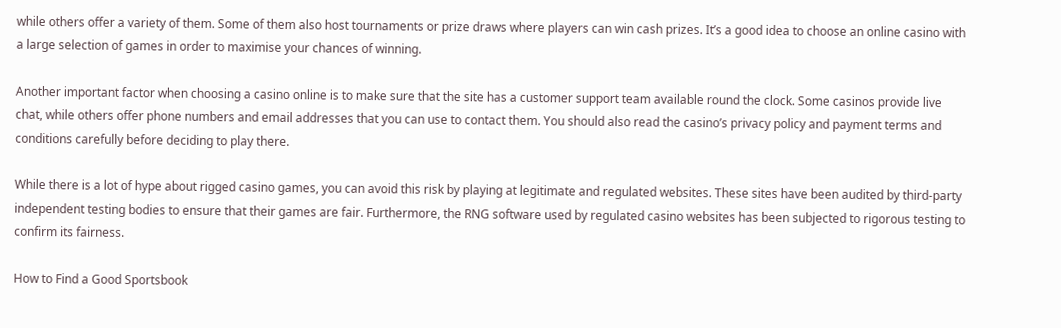while others offer a variety of them. Some of them also host tournaments or prize draws where players can win cash prizes. It’s a good idea to choose an online casino with a large selection of games in order to maximise your chances of winning.

Another important factor when choosing a casino online is to make sure that the site has a customer support team available round the clock. Some casinos provide live chat, while others offer phone numbers and email addresses that you can use to contact them. You should also read the casino’s privacy policy and payment terms and conditions carefully before deciding to play there.

While there is a lot of hype about rigged casino games, you can avoid this risk by playing at legitimate and regulated websites. These sites have been audited by third-party independent testing bodies to ensure that their games are fair. Furthermore, the RNG software used by regulated casino websites has been subjected to rigorous testing to confirm its fairness.

How to Find a Good Sportsbook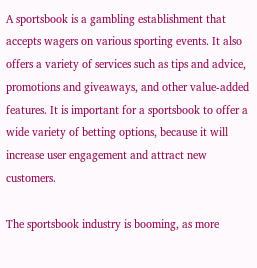A sportsbook is a gambling establishment that accepts wagers on various sporting events. It also offers a variety of services such as tips and advice, promotions and giveaways, and other value-added features. It is important for a sportsbook to offer a wide variety of betting options, because it will increase user engagement and attract new customers.

The sportsbook industry is booming, as more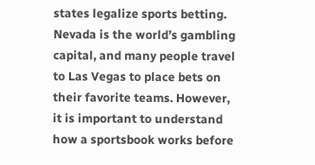states legalize sports betting. Nevada is the world’s gambling capital, and many people travel to Las Vegas to place bets on their favorite teams. However, it is important to understand how a sportsbook works before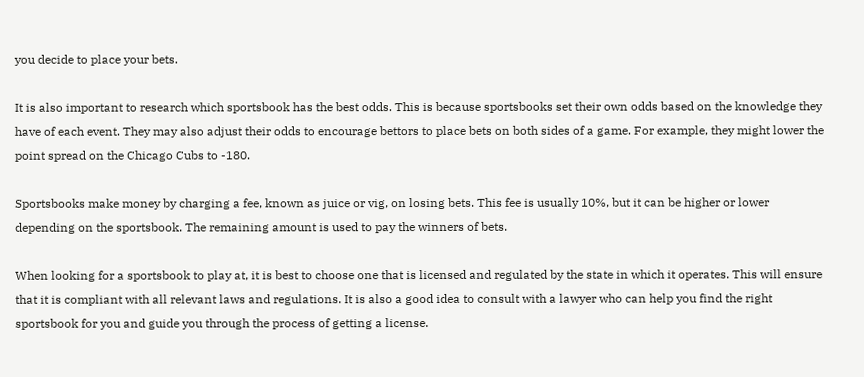you decide to place your bets.

It is also important to research which sportsbook has the best odds. This is because sportsbooks set their own odds based on the knowledge they have of each event. They may also adjust their odds to encourage bettors to place bets on both sides of a game. For example, they might lower the point spread on the Chicago Cubs to -180.

Sportsbooks make money by charging a fee, known as juice or vig, on losing bets. This fee is usually 10%, but it can be higher or lower depending on the sportsbook. The remaining amount is used to pay the winners of bets.

When looking for a sportsbook to play at, it is best to choose one that is licensed and regulated by the state in which it operates. This will ensure that it is compliant with all relevant laws and regulations. It is also a good idea to consult with a lawyer who can help you find the right sportsbook for you and guide you through the process of getting a license.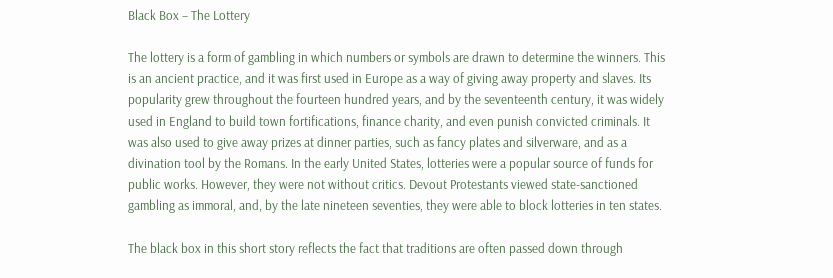Black Box – The Lottery

The lottery is a form of gambling in which numbers or symbols are drawn to determine the winners. This is an ancient practice, and it was first used in Europe as a way of giving away property and slaves. Its popularity grew throughout the fourteen hundred years, and by the seventeenth century, it was widely used in England to build town fortifications, finance charity, and even punish convicted criminals. It was also used to give away prizes at dinner parties, such as fancy plates and silverware, and as a divination tool by the Romans. In the early United States, lotteries were a popular source of funds for public works. However, they were not without critics. Devout Protestants viewed state-sanctioned gambling as immoral, and, by the late nineteen seventies, they were able to block lotteries in ten states.

The black box in this short story reflects the fact that traditions are often passed down through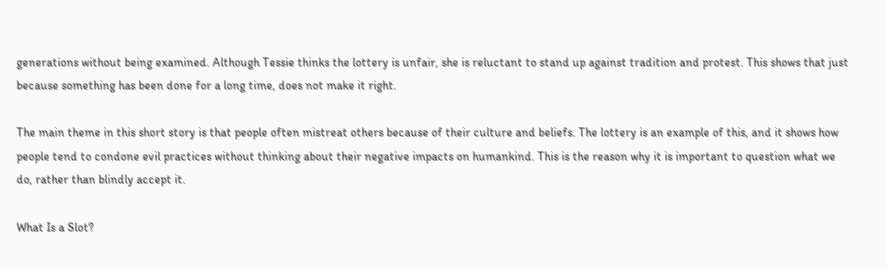generations without being examined. Although Tessie thinks the lottery is unfair, she is reluctant to stand up against tradition and protest. This shows that just because something has been done for a long time, does not make it right.

The main theme in this short story is that people often mistreat others because of their culture and beliefs. The lottery is an example of this, and it shows how people tend to condone evil practices without thinking about their negative impacts on humankind. This is the reason why it is important to question what we do, rather than blindly accept it.

What Is a Slot?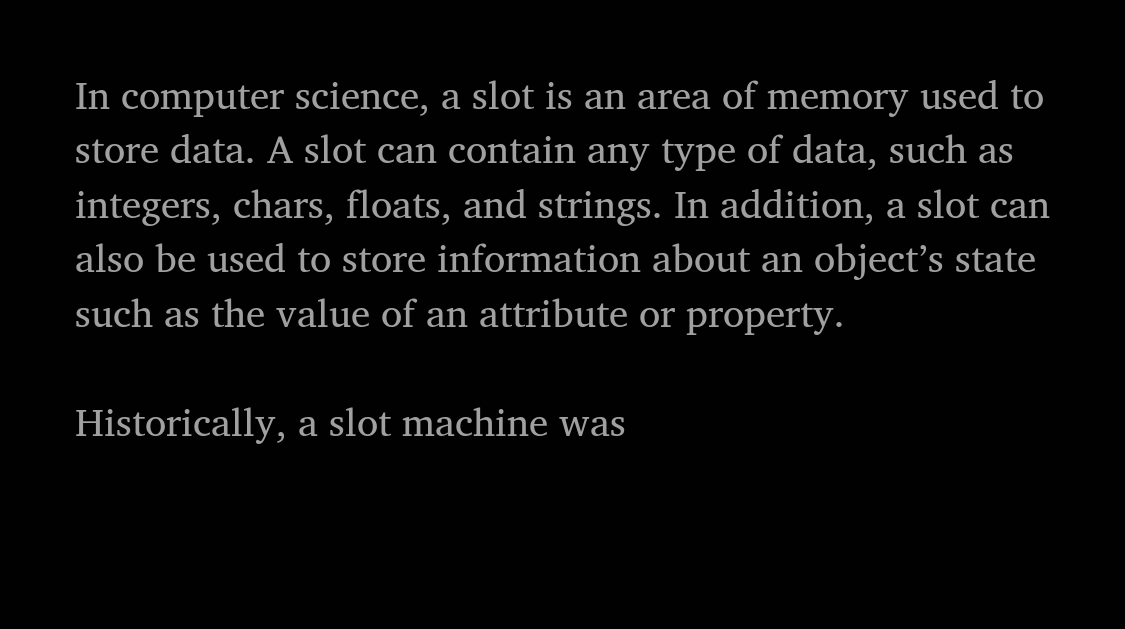In computer science, a slot is an area of memory used to store data. A slot can contain any type of data, such as integers, chars, floats, and strings. In addition, a slot can also be used to store information about an object’s state such as the value of an attribute or property.

Historically, a slot machine was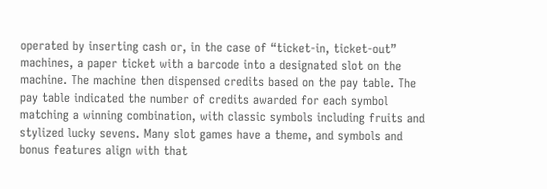operated by inserting cash or, in the case of “ticket-in, ticket-out” machines, a paper ticket with a barcode into a designated slot on the machine. The machine then dispensed credits based on the pay table. The pay table indicated the number of credits awarded for each symbol matching a winning combination, with classic symbols including fruits and stylized lucky sevens. Many slot games have a theme, and symbols and bonus features align with that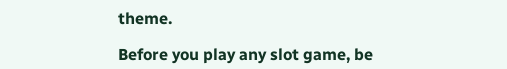theme.

Before you play any slot game, be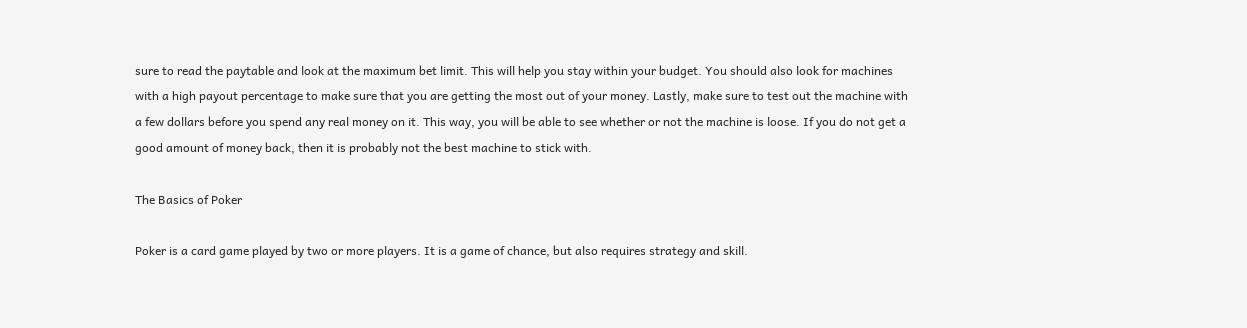sure to read the paytable and look at the maximum bet limit. This will help you stay within your budget. You should also look for machines with a high payout percentage to make sure that you are getting the most out of your money. Lastly, make sure to test out the machine with a few dollars before you spend any real money on it. This way, you will be able to see whether or not the machine is loose. If you do not get a good amount of money back, then it is probably not the best machine to stick with.

The Basics of Poker

Poker is a card game played by two or more players. It is a game of chance, but also requires strategy and skill.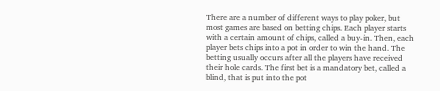There are a number of different ways to play poker, but most games are based on betting chips. Each player starts with a certain amount of chips, called a buy-in. Then, each player bets chips into a pot in order to win the hand. The betting usually occurs after all the players have received their hole cards. The first bet is a mandatory bet, called a blind, that is put into the pot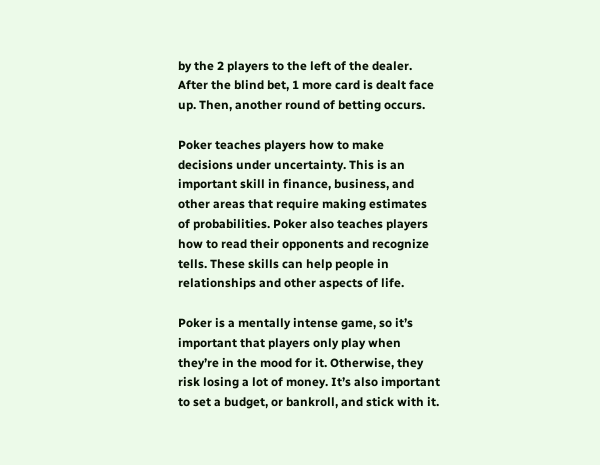by the 2 players to the left of the dealer. After the blind bet, 1 more card is dealt face up. Then, another round of betting occurs.

Poker teaches players how to make decisions under uncertainty. This is an important skill in finance, business, and other areas that require making estimates of probabilities. Poker also teaches players how to read their opponents and recognize tells. These skills can help people in relationships and other aspects of life.

Poker is a mentally intense game, so it’s important that players only play when they’re in the mood for it. Otherwise, they risk losing a lot of money. It’s also important to set a budget, or bankroll, and stick with it.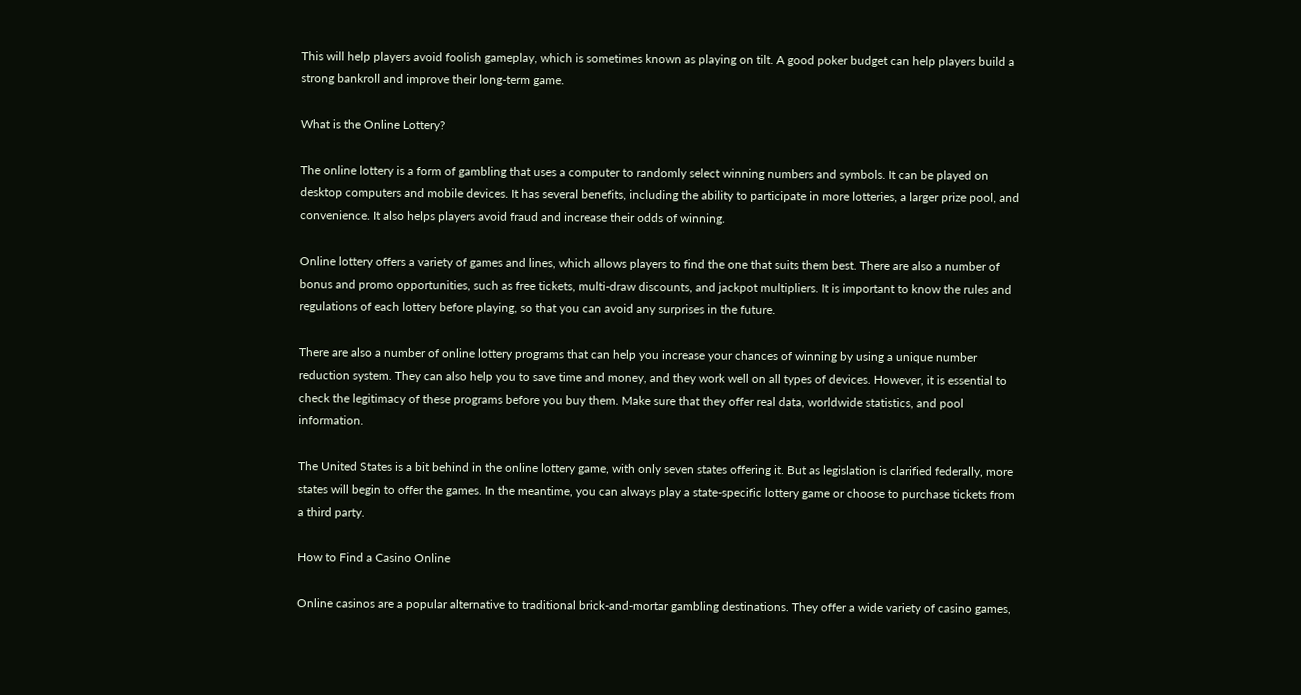This will help players avoid foolish gameplay, which is sometimes known as playing on tilt. A good poker budget can help players build a strong bankroll and improve their long-term game.

What is the Online Lottery?

The online lottery is a form of gambling that uses a computer to randomly select winning numbers and symbols. It can be played on desktop computers and mobile devices. It has several benefits, including the ability to participate in more lotteries, a larger prize pool, and convenience. It also helps players avoid fraud and increase their odds of winning.

Online lottery offers a variety of games and lines, which allows players to find the one that suits them best. There are also a number of bonus and promo opportunities, such as free tickets, multi-draw discounts, and jackpot multipliers. It is important to know the rules and regulations of each lottery before playing, so that you can avoid any surprises in the future.

There are also a number of online lottery programs that can help you increase your chances of winning by using a unique number reduction system. They can also help you to save time and money, and they work well on all types of devices. However, it is essential to check the legitimacy of these programs before you buy them. Make sure that they offer real data, worldwide statistics, and pool information.

The United States is a bit behind in the online lottery game, with only seven states offering it. But as legislation is clarified federally, more states will begin to offer the games. In the meantime, you can always play a state-specific lottery game or choose to purchase tickets from a third party.

How to Find a Casino Online

Online casinos are a popular alternative to traditional brick-and-mortar gambling destinations. They offer a wide variety of casino games,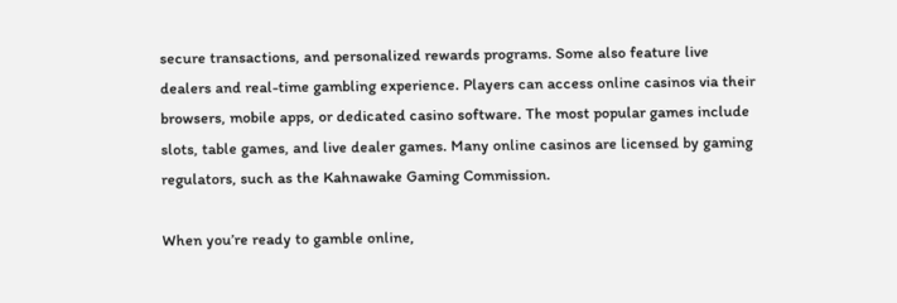secure transactions, and personalized rewards programs. Some also feature live dealers and real-time gambling experience. Players can access online casinos via their browsers, mobile apps, or dedicated casino software. The most popular games include slots, table games, and live dealer games. Many online casinos are licensed by gaming regulators, such as the Kahnawake Gaming Commission.

When you’re ready to gamble online,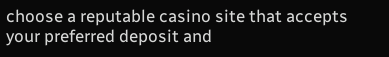choose a reputable casino site that accepts your preferred deposit and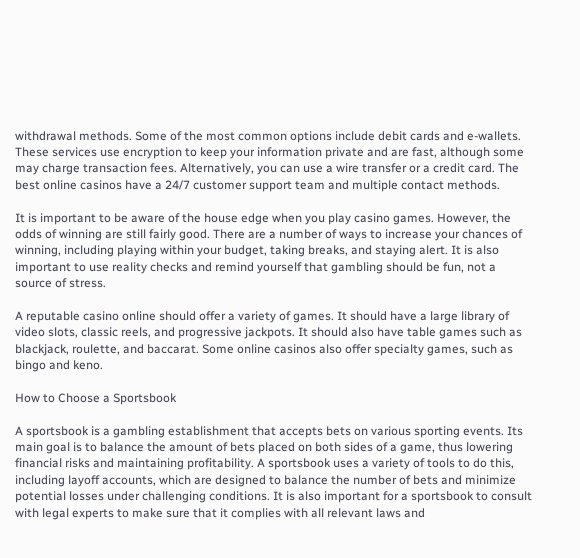withdrawal methods. Some of the most common options include debit cards and e-wallets. These services use encryption to keep your information private and are fast, although some may charge transaction fees. Alternatively, you can use a wire transfer or a credit card. The best online casinos have a 24/7 customer support team and multiple contact methods.

It is important to be aware of the house edge when you play casino games. However, the odds of winning are still fairly good. There are a number of ways to increase your chances of winning, including playing within your budget, taking breaks, and staying alert. It is also important to use reality checks and remind yourself that gambling should be fun, not a source of stress.

A reputable casino online should offer a variety of games. It should have a large library of video slots, classic reels, and progressive jackpots. It should also have table games such as blackjack, roulette, and baccarat. Some online casinos also offer specialty games, such as bingo and keno.

How to Choose a Sportsbook

A sportsbook is a gambling establishment that accepts bets on various sporting events. Its main goal is to balance the amount of bets placed on both sides of a game, thus lowering financial risks and maintaining profitability. A sportsbook uses a variety of tools to do this, including layoff accounts, which are designed to balance the number of bets and minimize potential losses under challenging conditions. It is also important for a sportsbook to consult with legal experts to make sure that it complies with all relevant laws and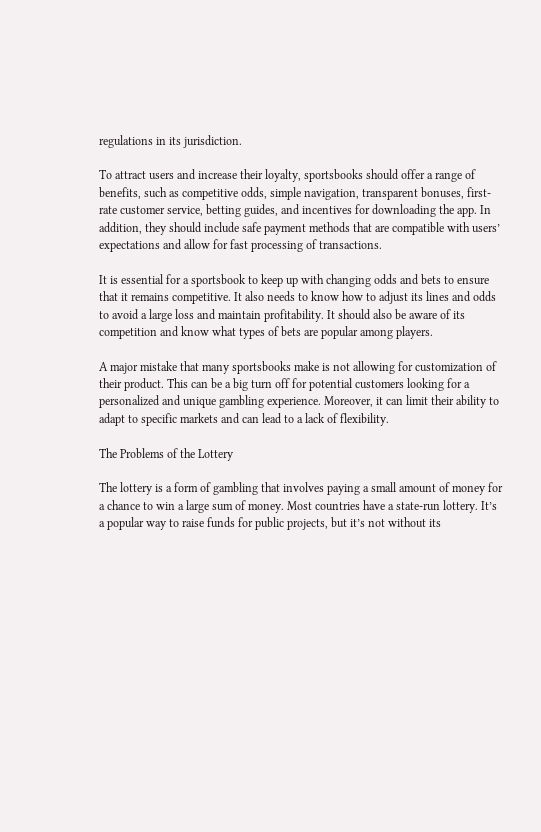regulations in its jurisdiction.

To attract users and increase their loyalty, sportsbooks should offer a range of benefits, such as competitive odds, simple navigation, transparent bonuses, first-rate customer service, betting guides, and incentives for downloading the app. In addition, they should include safe payment methods that are compatible with users’ expectations and allow for fast processing of transactions.

It is essential for a sportsbook to keep up with changing odds and bets to ensure that it remains competitive. It also needs to know how to adjust its lines and odds to avoid a large loss and maintain profitability. It should also be aware of its competition and know what types of bets are popular among players.

A major mistake that many sportsbooks make is not allowing for customization of their product. This can be a big turn off for potential customers looking for a personalized and unique gambling experience. Moreover, it can limit their ability to adapt to specific markets and can lead to a lack of flexibility.

The Problems of the Lottery

The lottery is a form of gambling that involves paying a small amount of money for a chance to win a large sum of money. Most countries have a state-run lottery. It’s a popular way to raise funds for public projects, but it’s not without its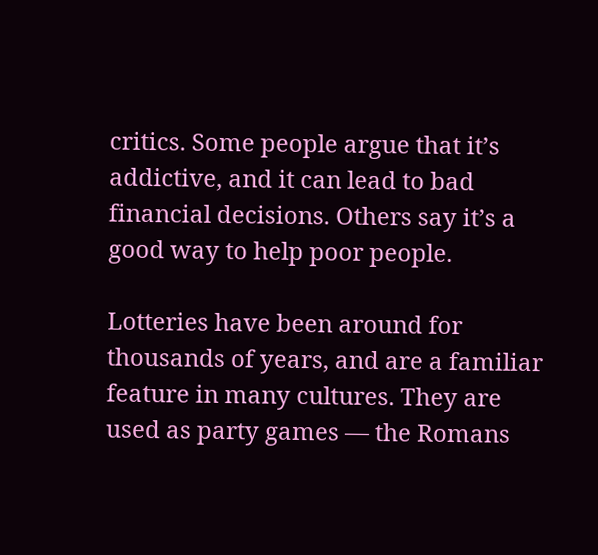critics. Some people argue that it’s addictive, and it can lead to bad financial decisions. Others say it’s a good way to help poor people.

Lotteries have been around for thousands of years, and are a familiar feature in many cultures. They are used as party games — the Romans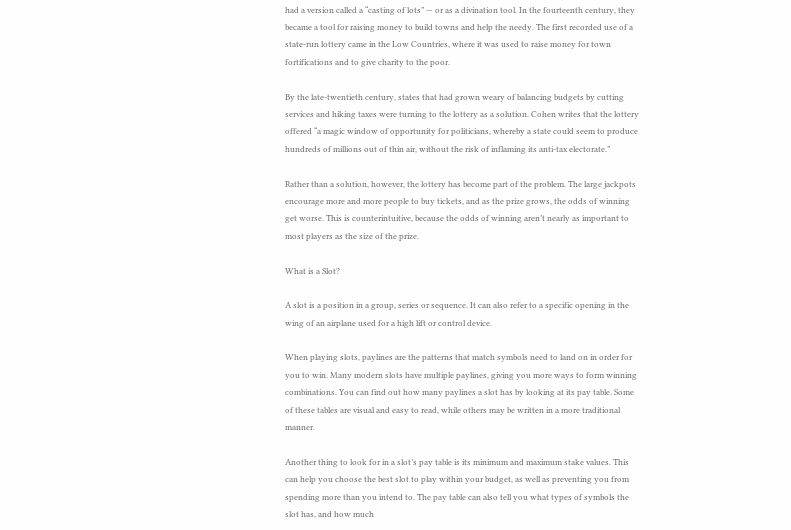had a version called a “casting of lots” — or as a divination tool. In the fourteenth century, they became a tool for raising money to build towns and help the needy. The first recorded use of a state-run lottery came in the Low Countries, where it was used to raise money for town fortifications and to give charity to the poor.

By the late-twentieth century, states that had grown weary of balancing budgets by cutting services and hiking taxes were turning to the lottery as a solution. Cohen writes that the lottery offered “a magic window of opportunity for politicians, whereby a state could seem to produce hundreds of millions out of thin air, without the risk of inflaming its anti-tax electorate.”

Rather than a solution, however, the lottery has become part of the problem. The large jackpots encourage more and more people to buy tickets, and as the prize grows, the odds of winning get worse. This is counterintuitive, because the odds of winning aren’t nearly as important to most players as the size of the prize.

What is a Slot?

A slot is a position in a group, series or sequence. It can also refer to a specific opening in the wing of an airplane used for a high lift or control device.

When playing slots, paylines are the patterns that match symbols need to land on in order for you to win. Many modern slots have multiple paylines, giving you more ways to form winning combinations. You can find out how many paylines a slot has by looking at its pay table. Some of these tables are visual and easy to read, while others may be written in a more traditional manner.

Another thing to look for in a slot’s pay table is its minimum and maximum stake values. This can help you choose the best slot to play within your budget, as well as preventing you from spending more than you intend to. The pay table can also tell you what types of symbols the slot has, and how much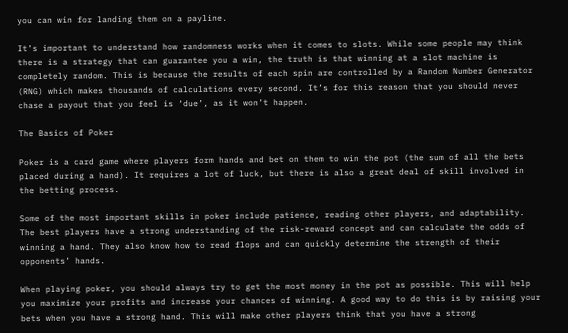you can win for landing them on a payline.

It’s important to understand how randomness works when it comes to slots. While some people may think there is a strategy that can guarantee you a win, the truth is that winning at a slot machine is completely random. This is because the results of each spin are controlled by a Random Number Generator (RNG) which makes thousands of calculations every second. It’s for this reason that you should never chase a payout that you feel is ‘due’, as it won’t happen.

The Basics of Poker

Poker is a card game where players form hands and bet on them to win the pot (the sum of all the bets placed during a hand). It requires a lot of luck, but there is also a great deal of skill involved in the betting process.

Some of the most important skills in poker include patience, reading other players, and adaptability. The best players have a strong understanding of the risk-reward concept and can calculate the odds of winning a hand. They also know how to read flops and can quickly determine the strength of their opponents’ hands.

When playing poker, you should always try to get the most money in the pot as possible. This will help you maximize your profits and increase your chances of winning. A good way to do this is by raising your bets when you have a strong hand. This will make other players think that you have a strong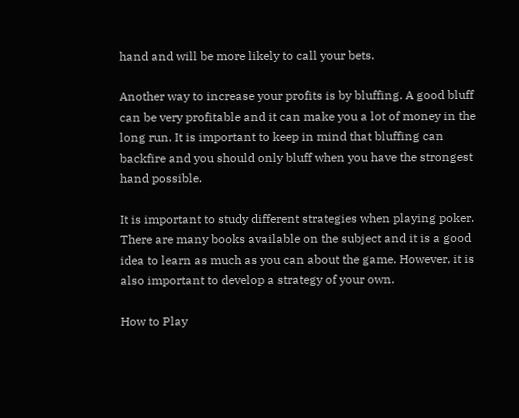hand and will be more likely to call your bets.

Another way to increase your profits is by bluffing. A good bluff can be very profitable and it can make you a lot of money in the long run. It is important to keep in mind that bluffing can backfire and you should only bluff when you have the strongest hand possible.

It is important to study different strategies when playing poker. There are many books available on the subject and it is a good idea to learn as much as you can about the game. However, it is also important to develop a strategy of your own.

How to Play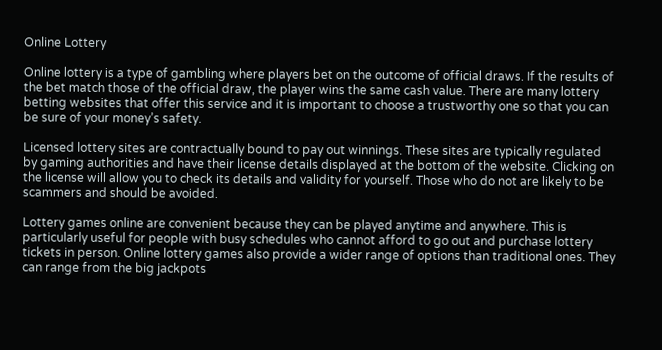Online Lottery

Online lottery is a type of gambling where players bet on the outcome of official draws. If the results of the bet match those of the official draw, the player wins the same cash value. There are many lottery betting websites that offer this service and it is important to choose a trustworthy one so that you can be sure of your money’s safety.

Licensed lottery sites are contractually bound to pay out winnings. These sites are typically regulated by gaming authorities and have their license details displayed at the bottom of the website. Clicking on the license will allow you to check its details and validity for yourself. Those who do not are likely to be scammers and should be avoided.

Lottery games online are convenient because they can be played anytime and anywhere. This is particularly useful for people with busy schedules who cannot afford to go out and purchase lottery tickets in person. Online lottery games also provide a wider range of options than traditional ones. They can range from the big jackpots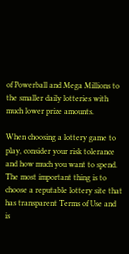of Powerball and Mega Millions to the smaller daily lotteries with much lower prize amounts.

When choosing a lottery game to play, consider your risk tolerance and how much you want to spend. The most important thing is to choose a reputable lottery site that has transparent Terms of Use and is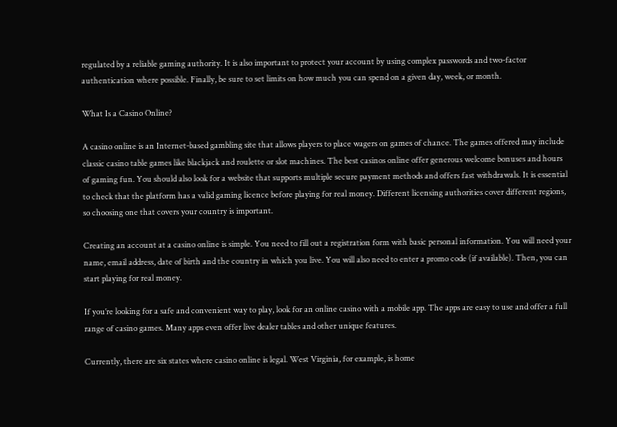regulated by a reliable gaming authority. It is also important to protect your account by using complex passwords and two-factor authentication where possible. Finally, be sure to set limits on how much you can spend on a given day, week, or month.

What Is a Casino Online?

A casino online is an Internet-based gambling site that allows players to place wagers on games of chance. The games offered may include classic casino table games like blackjack and roulette or slot machines. The best casinos online offer generous welcome bonuses and hours of gaming fun. You should also look for a website that supports multiple secure payment methods and offers fast withdrawals. It is essential to check that the platform has a valid gaming licence before playing for real money. Different licensing authorities cover different regions, so choosing one that covers your country is important.

Creating an account at a casino online is simple. You need to fill out a registration form with basic personal information. You will need your name, email address, date of birth and the country in which you live. You will also need to enter a promo code (if available). Then, you can start playing for real money.

If you’re looking for a safe and convenient way to play, look for an online casino with a mobile app. The apps are easy to use and offer a full range of casino games. Many apps even offer live dealer tables and other unique features.

Currently, there are six states where casino online is legal. West Virginia, for example, is home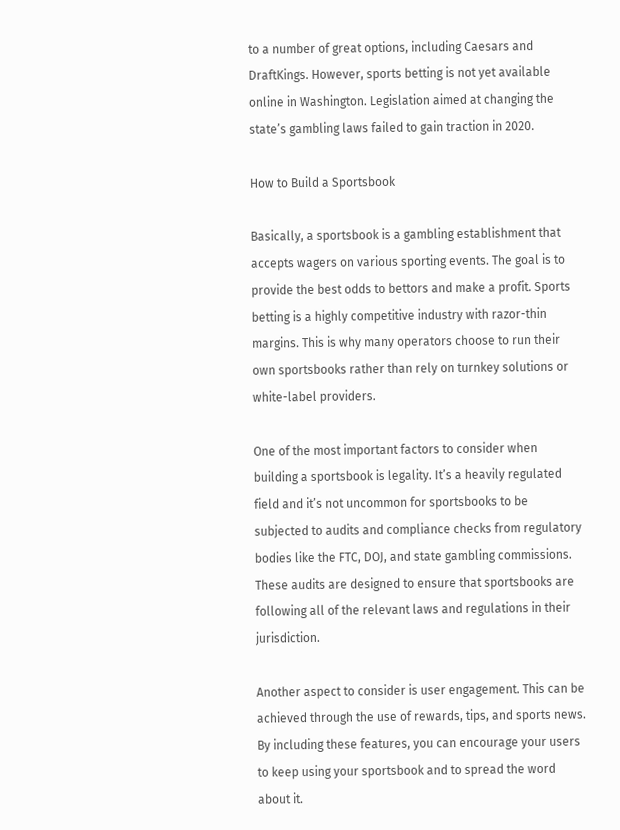to a number of great options, including Caesars and DraftKings. However, sports betting is not yet available online in Washington. Legislation aimed at changing the state’s gambling laws failed to gain traction in 2020.

How to Build a Sportsbook

Basically, a sportsbook is a gambling establishment that accepts wagers on various sporting events. The goal is to provide the best odds to bettors and make a profit. Sports betting is a highly competitive industry with razor-thin margins. This is why many operators choose to run their own sportsbooks rather than rely on turnkey solutions or white-label providers.

One of the most important factors to consider when building a sportsbook is legality. It’s a heavily regulated field and it’s not uncommon for sportsbooks to be subjected to audits and compliance checks from regulatory bodies like the FTC, DOJ, and state gambling commissions. These audits are designed to ensure that sportsbooks are following all of the relevant laws and regulations in their jurisdiction.

Another aspect to consider is user engagement. This can be achieved through the use of rewards, tips, and sports news. By including these features, you can encourage your users to keep using your sportsbook and to spread the word about it.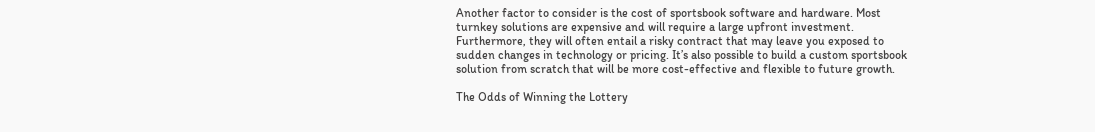Another factor to consider is the cost of sportsbook software and hardware. Most turnkey solutions are expensive and will require a large upfront investment. Furthermore, they will often entail a risky contract that may leave you exposed to sudden changes in technology or pricing. It’s also possible to build a custom sportsbook solution from scratch that will be more cost-effective and flexible to future growth.

The Odds of Winning the Lottery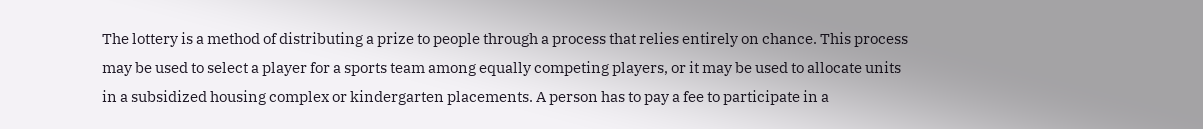The lottery is a method of distributing a prize to people through a process that relies entirely on chance. This process may be used to select a player for a sports team among equally competing players, or it may be used to allocate units in a subsidized housing complex or kindergarten placements. A person has to pay a fee to participate in a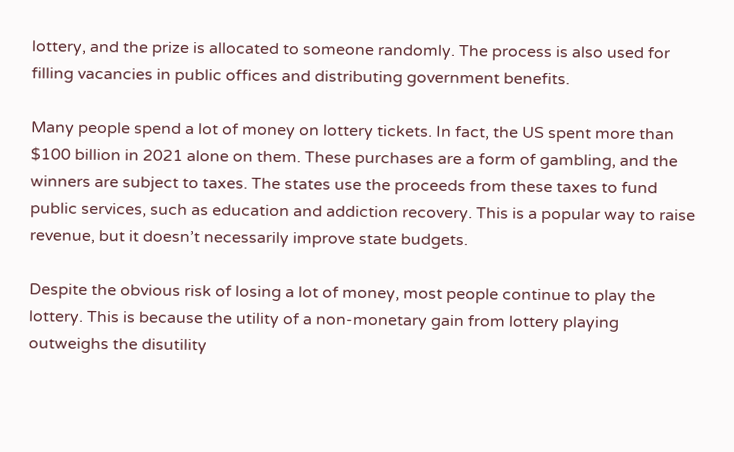lottery, and the prize is allocated to someone randomly. The process is also used for filling vacancies in public offices and distributing government benefits.

Many people spend a lot of money on lottery tickets. In fact, the US spent more than $100 billion in 2021 alone on them. These purchases are a form of gambling, and the winners are subject to taxes. The states use the proceeds from these taxes to fund public services, such as education and addiction recovery. This is a popular way to raise revenue, but it doesn’t necessarily improve state budgets.

Despite the obvious risk of losing a lot of money, most people continue to play the lottery. This is because the utility of a non-monetary gain from lottery playing outweighs the disutility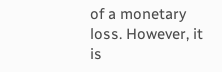of a monetary loss. However, it is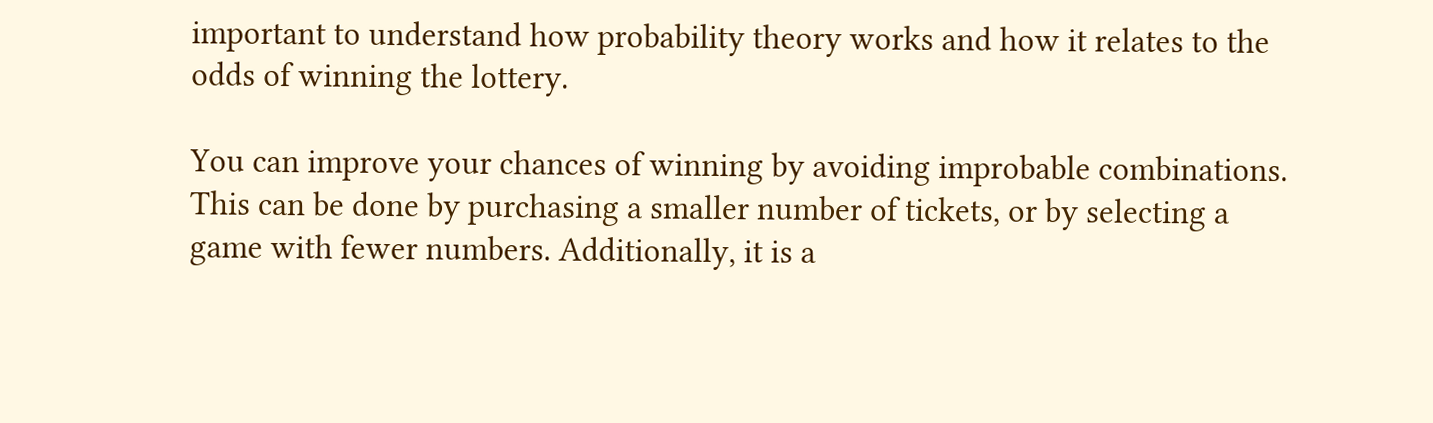important to understand how probability theory works and how it relates to the odds of winning the lottery.

You can improve your chances of winning by avoiding improbable combinations. This can be done by purchasing a smaller number of tickets, or by selecting a game with fewer numbers. Additionally, it is a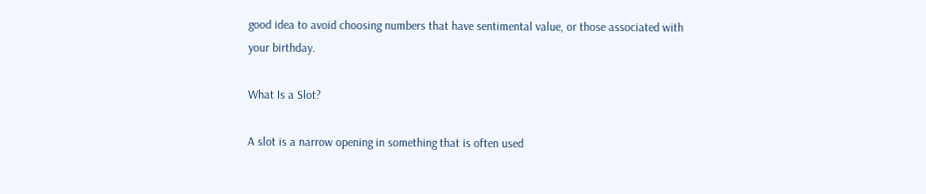good idea to avoid choosing numbers that have sentimental value, or those associated with your birthday.

What Is a Slot?

A slot is a narrow opening in something that is often used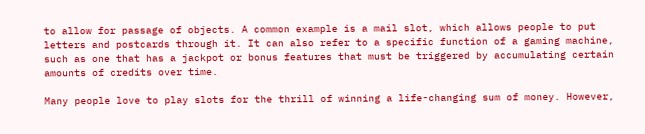to allow for passage of objects. A common example is a mail slot, which allows people to put letters and postcards through it. It can also refer to a specific function of a gaming machine, such as one that has a jackpot or bonus features that must be triggered by accumulating certain amounts of credits over time.

Many people love to play slots for the thrill of winning a life-changing sum of money. However,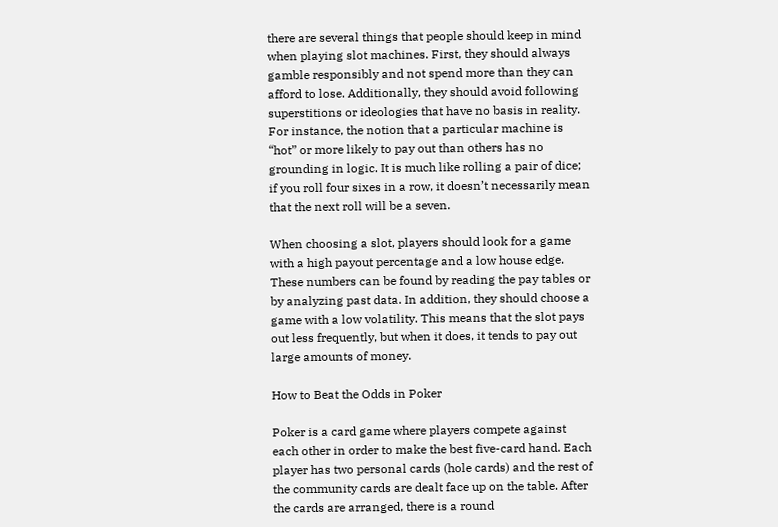there are several things that people should keep in mind when playing slot machines. First, they should always gamble responsibly and not spend more than they can afford to lose. Additionally, they should avoid following superstitions or ideologies that have no basis in reality. For instance, the notion that a particular machine is “hot” or more likely to pay out than others has no grounding in logic. It is much like rolling a pair of dice; if you roll four sixes in a row, it doesn’t necessarily mean that the next roll will be a seven.

When choosing a slot, players should look for a game with a high payout percentage and a low house edge. These numbers can be found by reading the pay tables or by analyzing past data. In addition, they should choose a game with a low volatility. This means that the slot pays out less frequently, but when it does, it tends to pay out large amounts of money.

How to Beat the Odds in Poker

Poker is a card game where players compete against each other in order to make the best five-card hand. Each player has two personal cards (hole cards) and the rest of the community cards are dealt face up on the table. After the cards are arranged, there is a round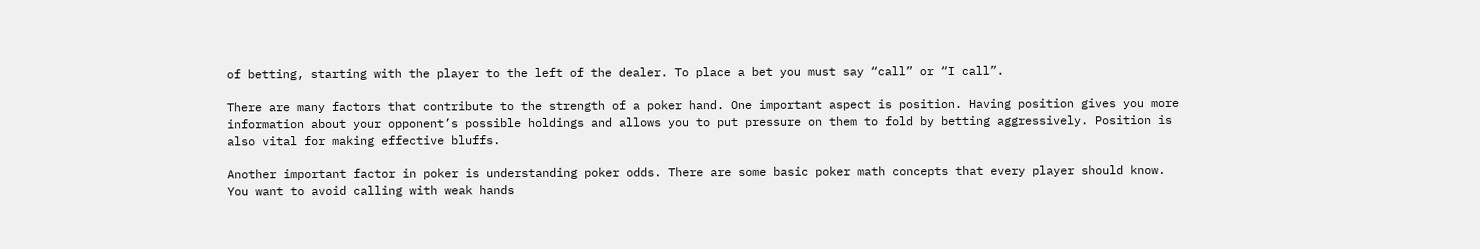of betting, starting with the player to the left of the dealer. To place a bet you must say “call” or “I call”.

There are many factors that contribute to the strength of a poker hand. One important aspect is position. Having position gives you more information about your opponent’s possible holdings and allows you to put pressure on them to fold by betting aggressively. Position is also vital for making effective bluffs.

Another important factor in poker is understanding poker odds. There are some basic poker math concepts that every player should know. You want to avoid calling with weak hands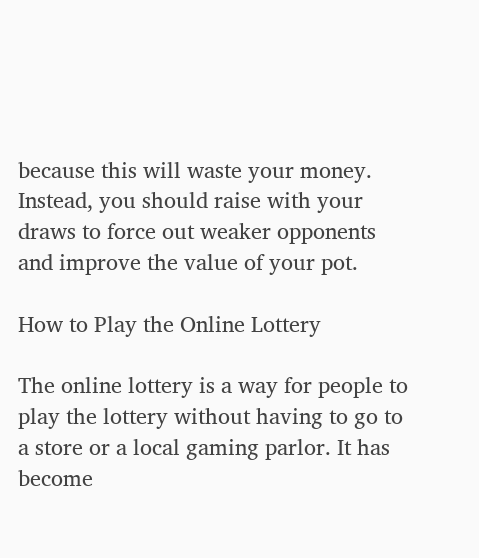because this will waste your money. Instead, you should raise with your draws to force out weaker opponents and improve the value of your pot.

How to Play the Online Lottery

The online lottery is a way for people to play the lottery without having to go to a store or a local gaming parlor. It has become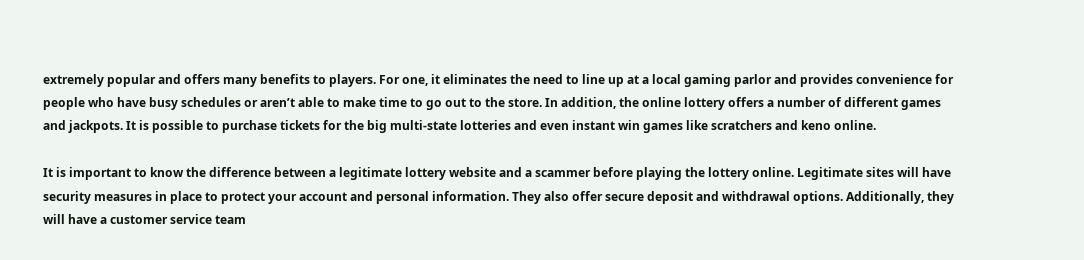extremely popular and offers many benefits to players. For one, it eliminates the need to line up at a local gaming parlor and provides convenience for people who have busy schedules or aren’t able to make time to go out to the store. In addition, the online lottery offers a number of different games and jackpots. It is possible to purchase tickets for the big multi-state lotteries and even instant win games like scratchers and keno online.

It is important to know the difference between a legitimate lottery website and a scammer before playing the lottery online. Legitimate sites will have security measures in place to protect your account and personal information. They also offer secure deposit and withdrawal options. Additionally, they will have a customer service team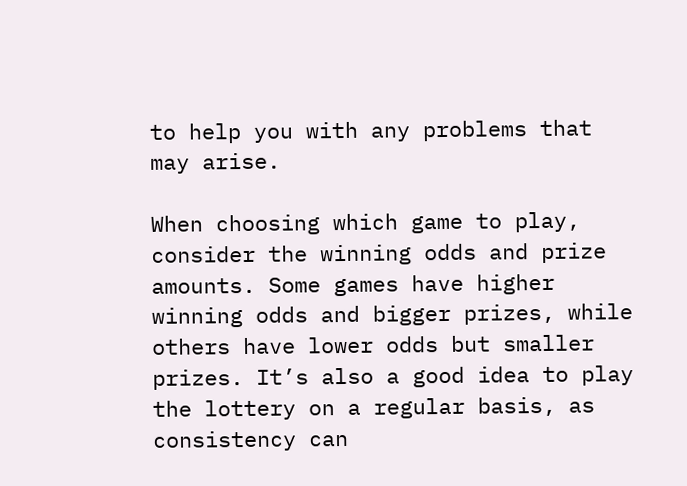to help you with any problems that may arise.

When choosing which game to play, consider the winning odds and prize amounts. Some games have higher winning odds and bigger prizes, while others have lower odds but smaller prizes. It’s also a good idea to play the lottery on a regular basis, as consistency can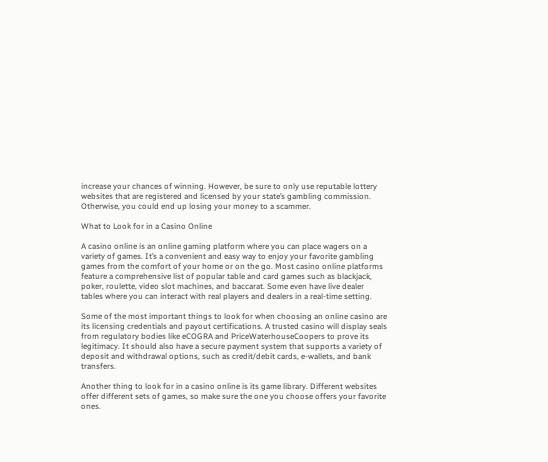increase your chances of winning. However, be sure to only use reputable lottery websites that are registered and licensed by your state’s gambling commission. Otherwise, you could end up losing your money to a scammer.

What to Look for in a Casino Online

A casino online is an online gaming platform where you can place wagers on a variety of games. It’s a convenient and easy way to enjoy your favorite gambling games from the comfort of your home or on the go. Most casino online platforms feature a comprehensive list of popular table and card games such as blackjack, poker, roulette, video slot machines, and baccarat. Some even have live dealer tables where you can interact with real players and dealers in a real-time setting.

Some of the most important things to look for when choosing an online casino are its licensing credentials and payout certifications. A trusted casino will display seals from regulatory bodies like eCOGRA and PriceWaterhouseCoopers to prove its legitimacy. It should also have a secure payment system that supports a variety of deposit and withdrawal options, such as credit/debit cards, e-wallets, and bank transfers.

Another thing to look for in a casino online is its game library. Different websites offer different sets of games, so make sure the one you choose offers your favorite ones.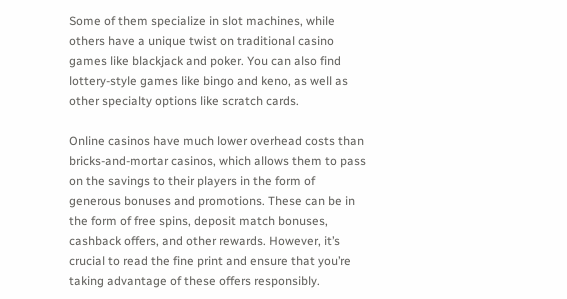Some of them specialize in slot machines, while others have a unique twist on traditional casino games like blackjack and poker. You can also find lottery-style games like bingo and keno, as well as other specialty options like scratch cards.

Online casinos have much lower overhead costs than bricks-and-mortar casinos, which allows them to pass on the savings to their players in the form of generous bonuses and promotions. These can be in the form of free spins, deposit match bonuses, cashback offers, and other rewards. However, it’s crucial to read the fine print and ensure that you’re taking advantage of these offers responsibly.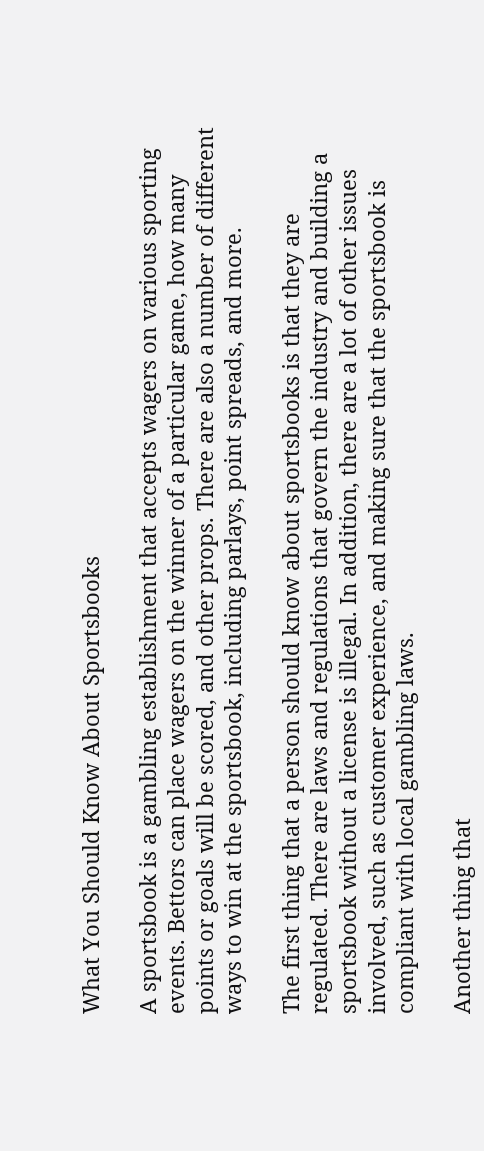What You Should Know About Sportsbooks

A sportsbook is a gambling establishment that accepts wagers on various sporting events. Bettors can place wagers on the winner of a particular game, how many points or goals will be scored, and other props. There are also a number of different ways to win at the sportsbook, including parlays, point spreads, and more.

The first thing that a person should know about sportsbooks is that they are regulated. There are laws and regulations that govern the industry and building a sportsbook without a license is illegal. In addition, there are a lot of other issues involved, such as customer experience, and making sure that the sportsbook is compliant with local gambling laws.

Another thing that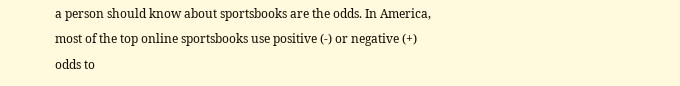a person should know about sportsbooks are the odds. In America, most of the top online sportsbooks use positive (-) or negative (+) odds to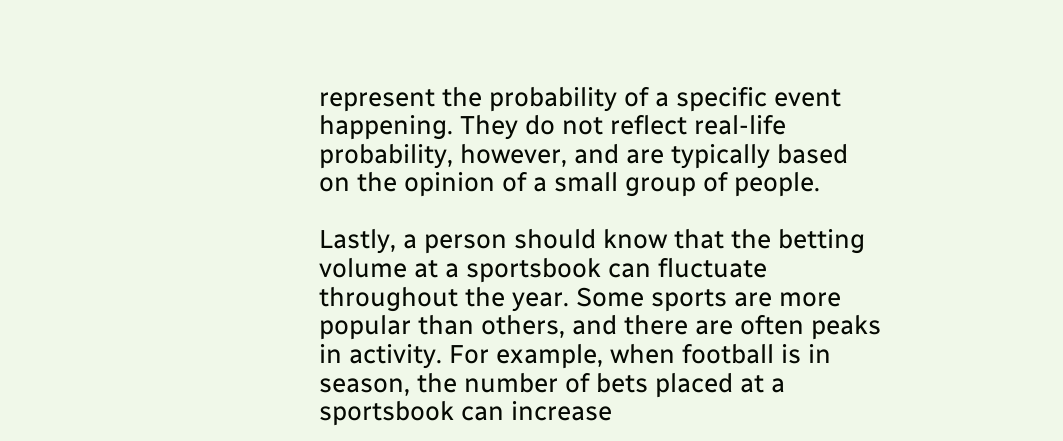represent the probability of a specific event happening. They do not reflect real-life probability, however, and are typically based on the opinion of a small group of people.

Lastly, a person should know that the betting volume at a sportsbook can fluctuate throughout the year. Some sports are more popular than others, and there are often peaks in activity. For example, when football is in season, the number of bets placed at a sportsbook can increase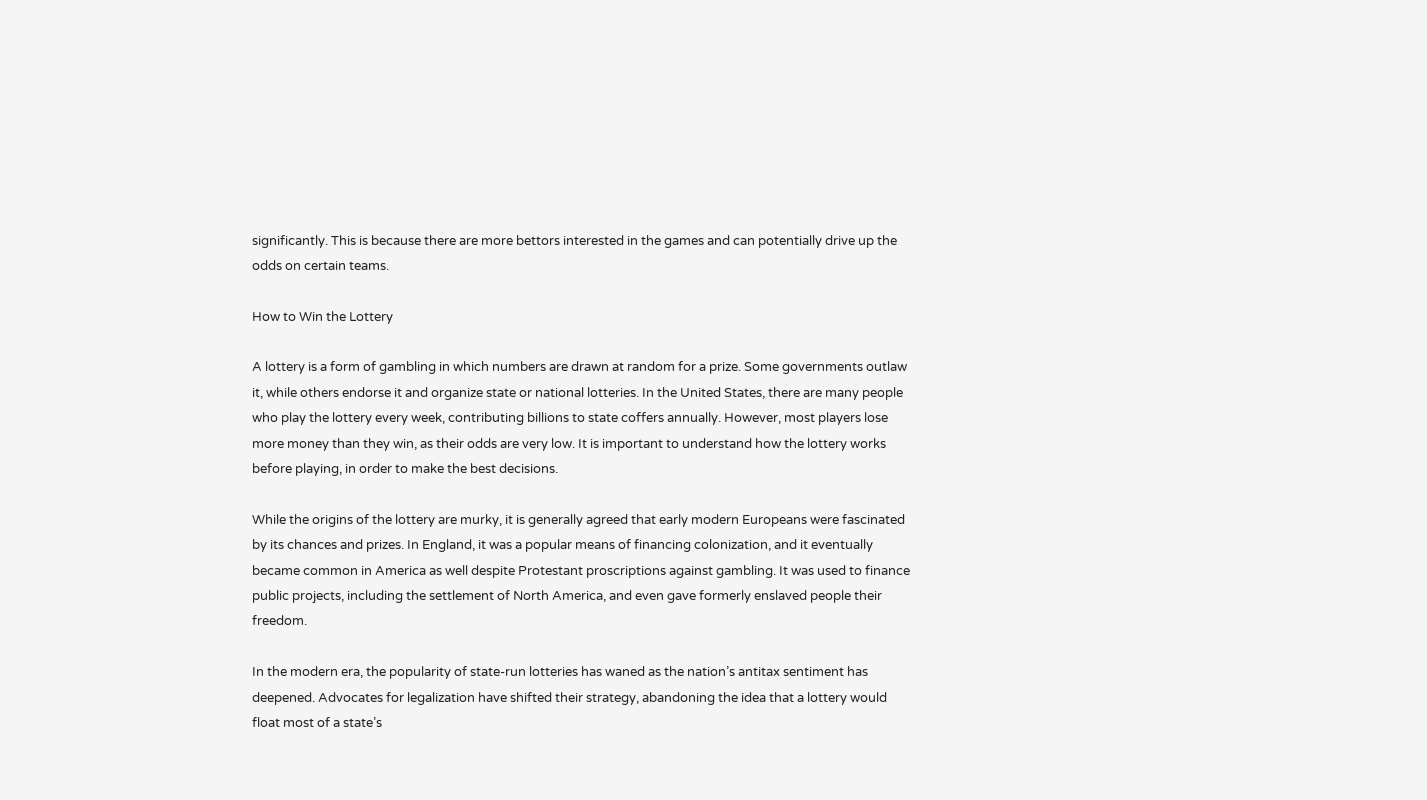significantly. This is because there are more bettors interested in the games and can potentially drive up the odds on certain teams.

How to Win the Lottery

A lottery is a form of gambling in which numbers are drawn at random for a prize. Some governments outlaw it, while others endorse it and organize state or national lotteries. In the United States, there are many people who play the lottery every week, contributing billions to state coffers annually. However, most players lose more money than they win, as their odds are very low. It is important to understand how the lottery works before playing, in order to make the best decisions.

While the origins of the lottery are murky, it is generally agreed that early modern Europeans were fascinated by its chances and prizes. In England, it was a popular means of financing colonization, and it eventually became common in America as well despite Protestant proscriptions against gambling. It was used to finance public projects, including the settlement of North America, and even gave formerly enslaved people their freedom.

In the modern era, the popularity of state-run lotteries has waned as the nation’s antitax sentiment has deepened. Advocates for legalization have shifted their strategy, abandoning the idea that a lottery would float most of a state’s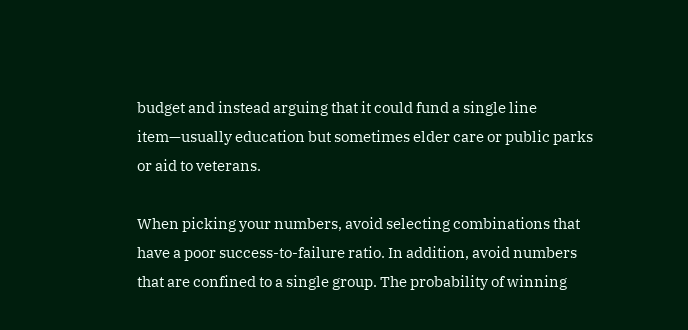budget and instead arguing that it could fund a single line item—usually education but sometimes elder care or public parks or aid to veterans.

When picking your numbers, avoid selecting combinations that have a poor success-to-failure ratio. In addition, avoid numbers that are confined to a single group. The probability of winning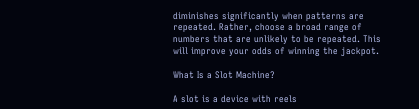diminishes significantly when patterns are repeated. Rather, choose a broad range of numbers that are unlikely to be repeated. This will improve your odds of winning the jackpot.

What Is a Slot Machine?

A slot is a device with reels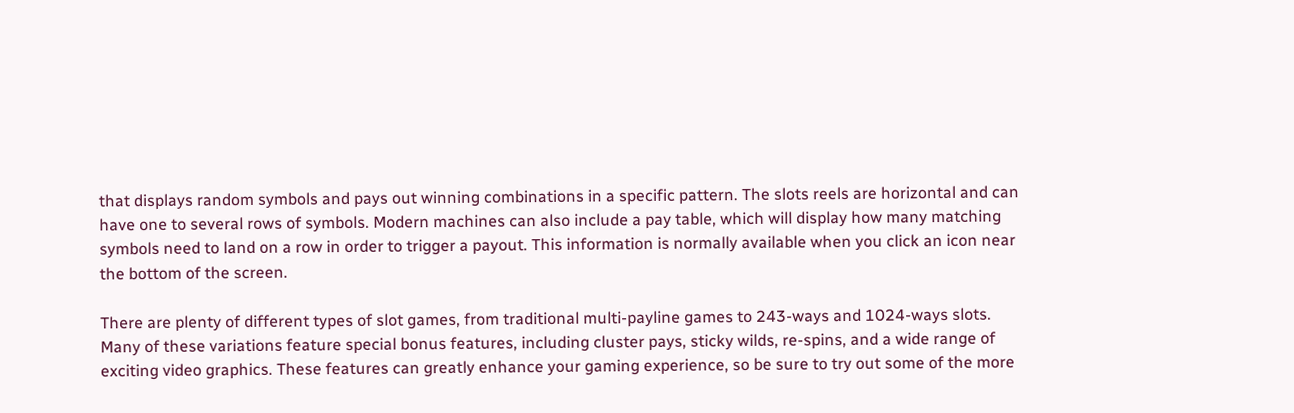that displays random symbols and pays out winning combinations in a specific pattern. The slots reels are horizontal and can have one to several rows of symbols. Modern machines can also include a pay table, which will display how many matching symbols need to land on a row in order to trigger a payout. This information is normally available when you click an icon near the bottom of the screen.

There are plenty of different types of slot games, from traditional multi-payline games to 243-ways and 1024-ways slots. Many of these variations feature special bonus features, including cluster pays, sticky wilds, re-spins, and a wide range of exciting video graphics. These features can greatly enhance your gaming experience, so be sure to try out some of the more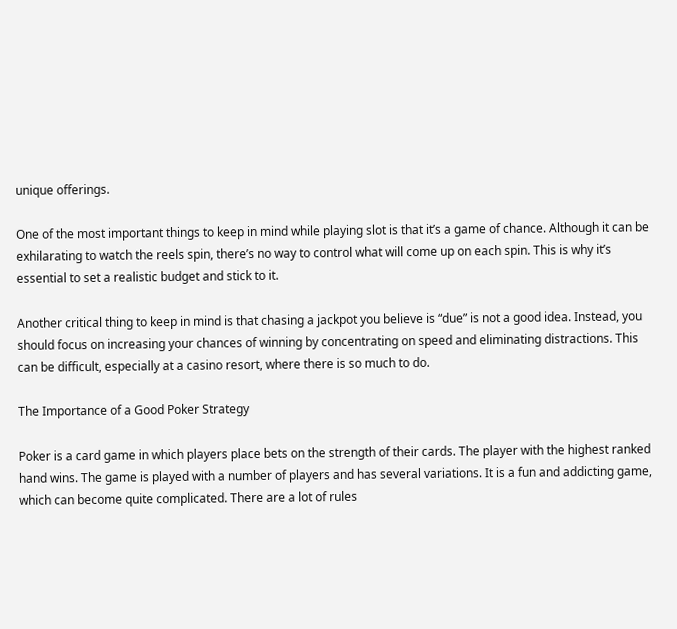unique offerings.

One of the most important things to keep in mind while playing slot is that it’s a game of chance. Although it can be exhilarating to watch the reels spin, there’s no way to control what will come up on each spin. This is why it’s essential to set a realistic budget and stick to it.

Another critical thing to keep in mind is that chasing a jackpot you believe is “due” is not a good idea. Instead, you should focus on increasing your chances of winning by concentrating on speed and eliminating distractions. This can be difficult, especially at a casino resort, where there is so much to do.

The Importance of a Good Poker Strategy

Poker is a card game in which players place bets on the strength of their cards. The player with the highest ranked hand wins. The game is played with a number of players and has several variations. It is a fun and addicting game, which can become quite complicated. There are a lot of rules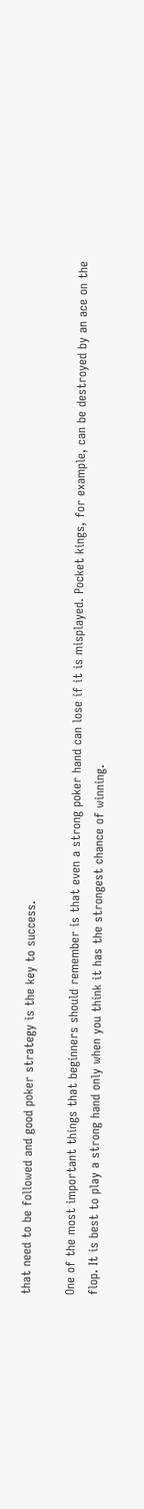that need to be followed and good poker strategy is the key to success.

One of the most important things that beginners should remember is that even a strong poker hand can lose if it is misplayed. Pocket kings, for example, can be destroyed by an ace on the flop. It is best to play a strong hand only when you think it has the strongest chance of winning.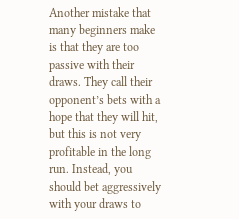Another mistake that many beginners make is that they are too passive with their draws. They call their opponent’s bets with a hope that they will hit, but this is not very profitable in the long run. Instead, you should bet aggressively with your draws to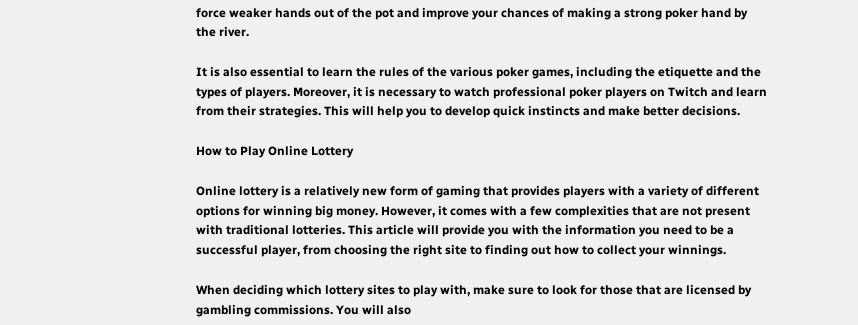force weaker hands out of the pot and improve your chances of making a strong poker hand by the river.

It is also essential to learn the rules of the various poker games, including the etiquette and the types of players. Moreover, it is necessary to watch professional poker players on Twitch and learn from their strategies. This will help you to develop quick instincts and make better decisions.

How to Play Online Lottery

Online lottery is a relatively new form of gaming that provides players with a variety of different options for winning big money. However, it comes with a few complexities that are not present with traditional lotteries. This article will provide you with the information you need to be a successful player, from choosing the right site to finding out how to collect your winnings.

When deciding which lottery sites to play with, make sure to look for those that are licensed by gambling commissions. You will also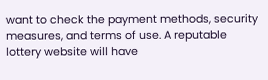want to check the payment methods, security measures, and terms of use. A reputable lottery website will have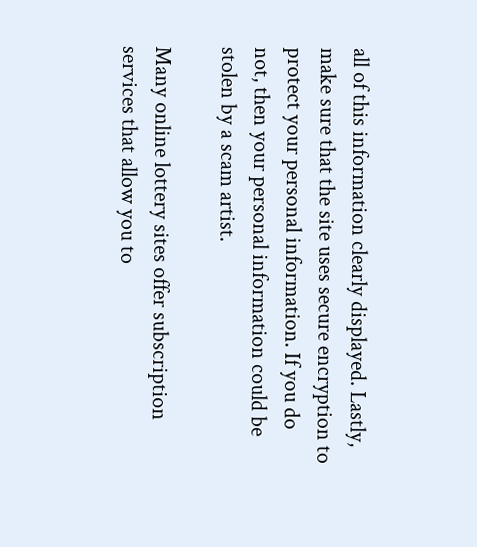all of this information clearly displayed. Lastly, make sure that the site uses secure encryption to protect your personal information. If you do not, then your personal information could be stolen by a scam artist.

Many online lottery sites offer subscription services that allow you to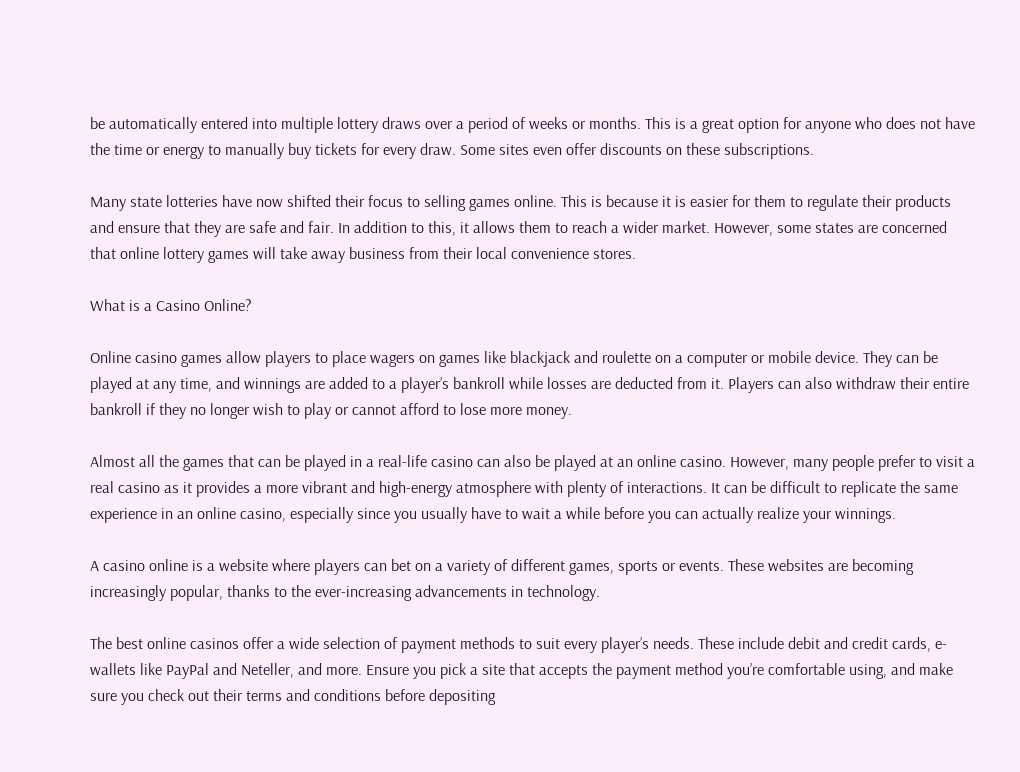be automatically entered into multiple lottery draws over a period of weeks or months. This is a great option for anyone who does not have the time or energy to manually buy tickets for every draw. Some sites even offer discounts on these subscriptions.

Many state lotteries have now shifted their focus to selling games online. This is because it is easier for them to regulate their products and ensure that they are safe and fair. In addition to this, it allows them to reach a wider market. However, some states are concerned that online lottery games will take away business from their local convenience stores.

What is a Casino Online?

Online casino games allow players to place wagers on games like blackjack and roulette on a computer or mobile device. They can be played at any time, and winnings are added to a player’s bankroll while losses are deducted from it. Players can also withdraw their entire bankroll if they no longer wish to play or cannot afford to lose more money.

Almost all the games that can be played in a real-life casino can also be played at an online casino. However, many people prefer to visit a real casino as it provides a more vibrant and high-energy atmosphere with plenty of interactions. It can be difficult to replicate the same experience in an online casino, especially since you usually have to wait a while before you can actually realize your winnings.

A casino online is a website where players can bet on a variety of different games, sports or events. These websites are becoming increasingly popular, thanks to the ever-increasing advancements in technology.

The best online casinos offer a wide selection of payment methods to suit every player’s needs. These include debit and credit cards, e-wallets like PayPal and Neteller, and more. Ensure you pick a site that accepts the payment method you’re comfortable using, and make sure you check out their terms and conditions before depositing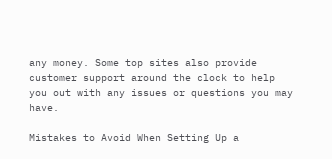any money. Some top sites also provide customer support around the clock to help you out with any issues or questions you may have.

Mistakes to Avoid When Setting Up a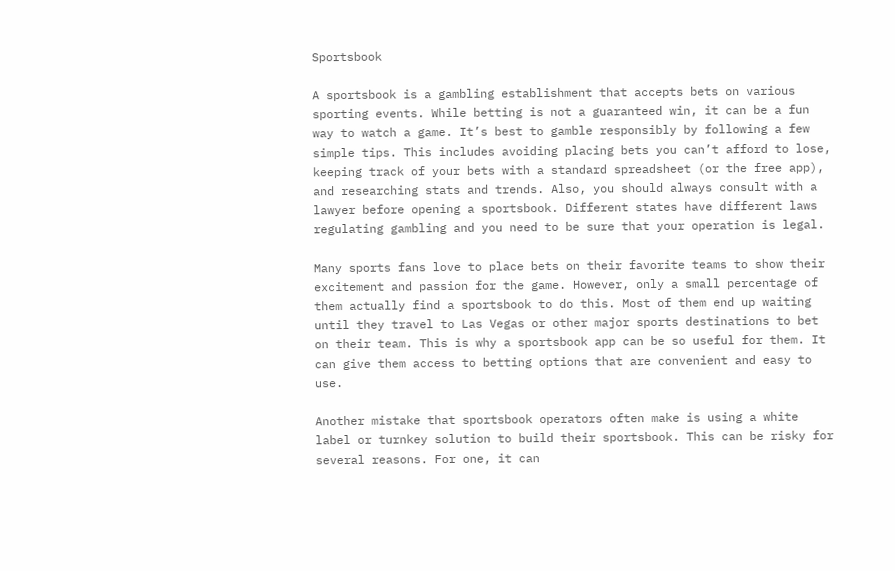Sportsbook

A sportsbook is a gambling establishment that accepts bets on various sporting events. While betting is not a guaranteed win, it can be a fun way to watch a game. It’s best to gamble responsibly by following a few simple tips. This includes avoiding placing bets you can’t afford to lose, keeping track of your bets with a standard spreadsheet (or the free app), and researching stats and trends. Also, you should always consult with a lawyer before opening a sportsbook. Different states have different laws regulating gambling and you need to be sure that your operation is legal.

Many sports fans love to place bets on their favorite teams to show their excitement and passion for the game. However, only a small percentage of them actually find a sportsbook to do this. Most of them end up waiting until they travel to Las Vegas or other major sports destinations to bet on their team. This is why a sportsbook app can be so useful for them. It can give them access to betting options that are convenient and easy to use.

Another mistake that sportsbook operators often make is using a white label or turnkey solution to build their sportsbook. This can be risky for several reasons. For one, it can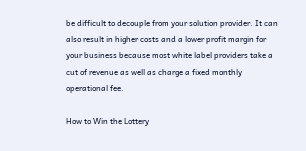be difficult to decouple from your solution provider. It can also result in higher costs and a lower profit margin for your business because most white label providers take a cut of revenue as well as charge a fixed monthly operational fee.

How to Win the Lottery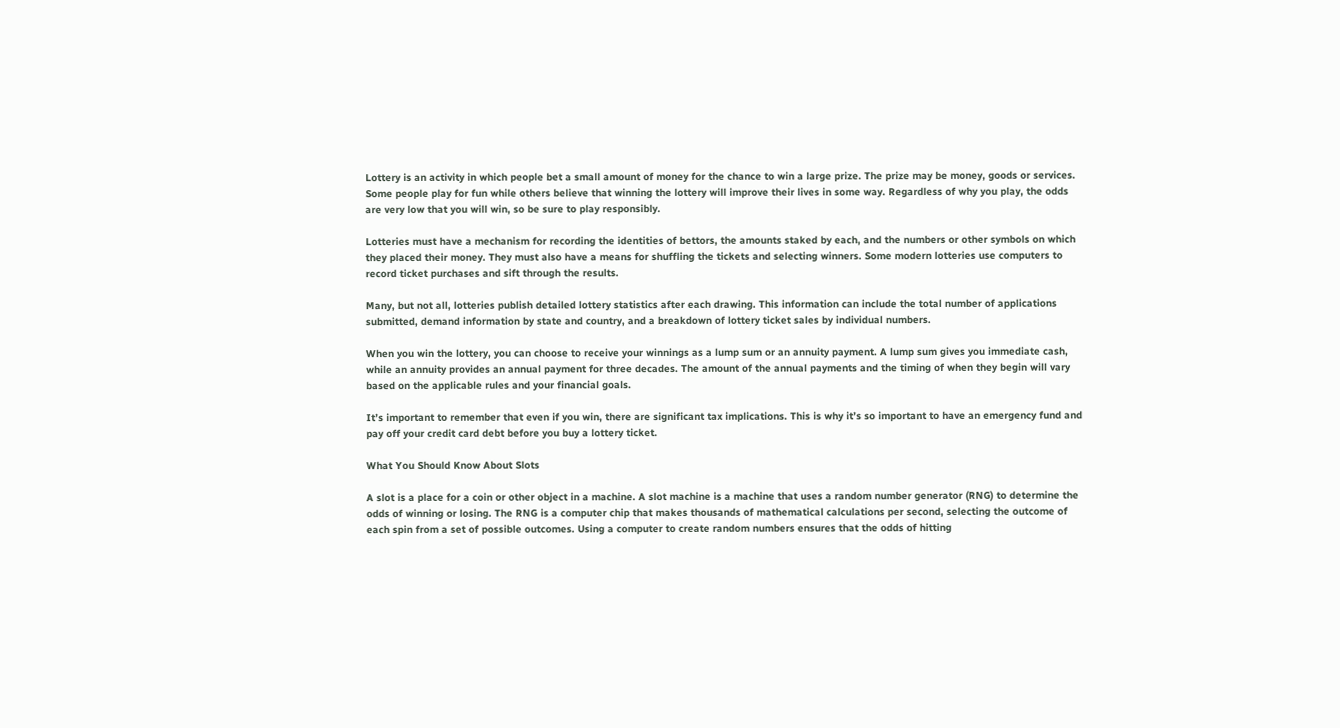Lottery is an activity in which people bet a small amount of money for the chance to win a large prize. The prize may be money, goods or services. Some people play for fun while others believe that winning the lottery will improve their lives in some way. Regardless of why you play, the odds are very low that you will win, so be sure to play responsibly.

Lotteries must have a mechanism for recording the identities of bettors, the amounts staked by each, and the numbers or other symbols on which they placed their money. They must also have a means for shuffling the tickets and selecting winners. Some modern lotteries use computers to record ticket purchases and sift through the results.

Many, but not all, lotteries publish detailed lottery statistics after each drawing. This information can include the total number of applications submitted, demand information by state and country, and a breakdown of lottery ticket sales by individual numbers.

When you win the lottery, you can choose to receive your winnings as a lump sum or an annuity payment. A lump sum gives you immediate cash, while an annuity provides an annual payment for three decades. The amount of the annual payments and the timing of when they begin will vary based on the applicable rules and your financial goals.

It’s important to remember that even if you win, there are significant tax implications. This is why it’s so important to have an emergency fund and pay off your credit card debt before you buy a lottery ticket.

What You Should Know About Slots

A slot is a place for a coin or other object in a machine. A slot machine is a machine that uses a random number generator (RNG) to determine the odds of winning or losing. The RNG is a computer chip that makes thousands of mathematical calculations per second, selecting the outcome of each spin from a set of possible outcomes. Using a computer to create random numbers ensures that the odds of hitting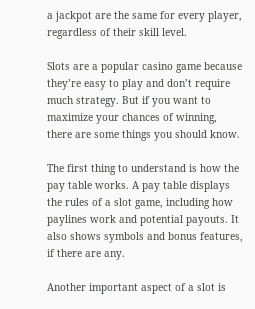a jackpot are the same for every player, regardless of their skill level.

Slots are a popular casino game because they’re easy to play and don’t require much strategy. But if you want to maximize your chances of winning, there are some things you should know.

The first thing to understand is how the pay table works. A pay table displays the rules of a slot game, including how paylines work and potential payouts. It also shows symbols and bonus features, if there are any.

Another important aspect of a slot is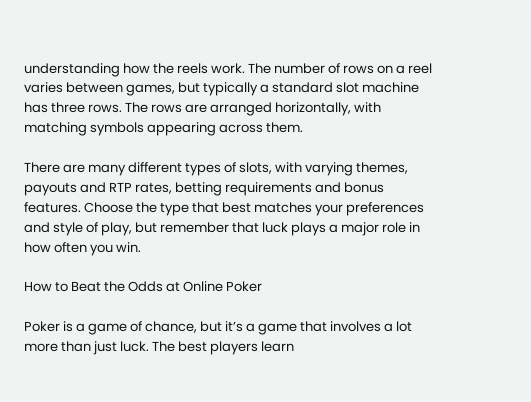understanding how the reels work. The number of rows on a reel varies between games, but typically a standard slot machine has three rows. The rows are arranged horizontally, with matching symbols appearing across them.

There are many different types of slots, with varying themes, payouts and RTP rates, betting requirements and bonus features. Choose the type that best matches your preferences and style of play, but remember that luck plays a major role in how often you win.

How to Beat the Odds at Online Poker

Poker is a game of chance, but it’s a game that involves a lot more than just luck. The best players learn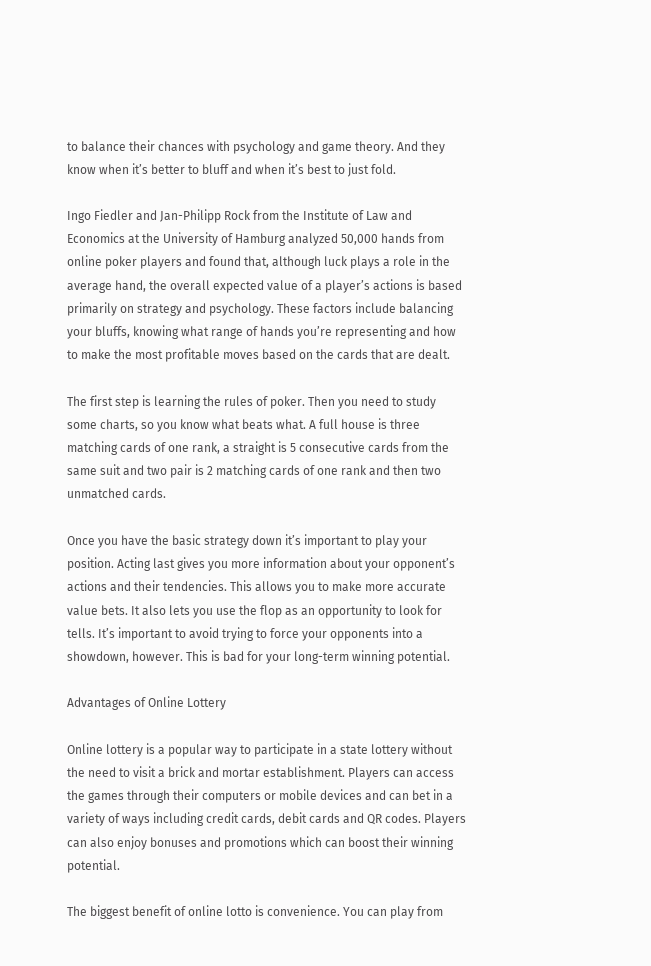to balance their chances with psychology and game theory. And they know when it’s better to bluff and when it’s best to just fold.

Ingo Fiedler and Jan-Philipp Rock from the Institute of Law and Economics at the University of Hamburg analyzed 50,000 hands from online poker players and found that, although luck plays a role in the average hand, the overall expected value of a player’s actions is based primarily on strategy and psychology. These factors include balancing your bluffs, knowing what range of hands you’re representing and how to make the most profitable moves based on the cards that are dealt.

The first step is learning the rules of poker. Then you need to study some charts, so you know what beats what. A full house is three matching cards of one rank, a straight is 5 consecutive cards from the same suit and two pair is 2 matching cards of one rank and then two unmatched cards.

Once you have the basic strategy down it’s important to play your position. Acting last gives you more information about your opponent’s actions and their tendencies. This allows you to make more accurate value bets. It also lets you use the flop as an opportunity to look for tells. It’s important to avoid trying to force your opponents into a showdown, however. This is bad for your long-term winning potential.

Advantages of Online Lottery

Online lottery is a popular way to participate in a state lottery without the need to visit a brick and mortar establishment. Players can access the games through their computers or mobile devices and can bet in a variety of ways including credit cards, debit cards and QR codes. Players can also enjoy bonuses and promotions which can boost their winning potential.

The biggest benefit of online lotto is convenience. You can play from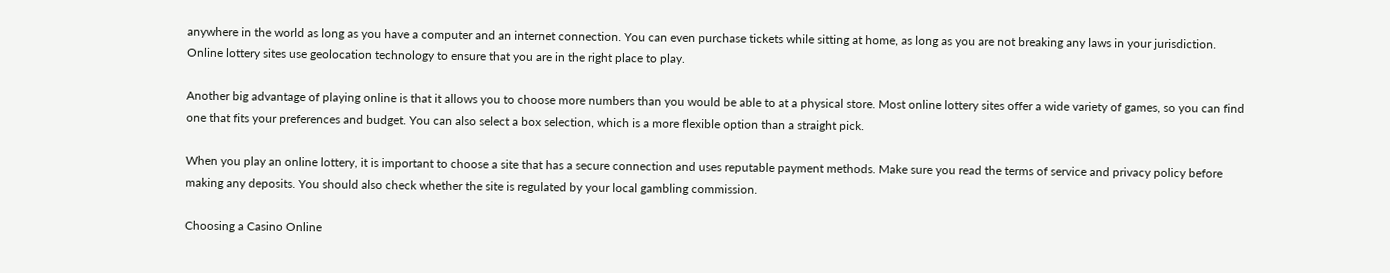anywhere in the world as long as you have a computer and an internet connection. You can even purchase tickets while sitting at home, as long as you are not breaking any laws in your jurisdiction. Online lottery sites use geolocation technology to ensure that you are in the right place to play.

Another big advantage of playing online is that it allows you to choose more numbers than you would be able to at a physical store. Most online lottery sites offer a wide variety of games, so you can find one that fits your preferences and budget. You can also select a box selection, which is a more flexible option than a straight pick.

When you play an online lottery, it is important to choose a site that has a secure connection and uses reputable payment methods. Make sure you read the terms of service and privacy policy before making any deposits. You should also check whether the site is regulated by your local gambling commission.

Choosing a Casino Online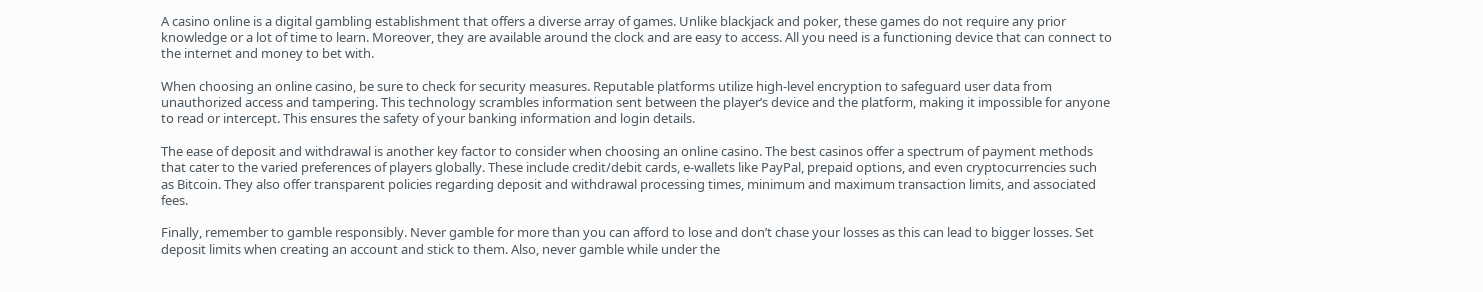A casino online is a digital gambling establishment that offers a diverse array of games. Unlike blackjack and poker, these games do not require any prior knowledge or a lot of time to learn. Moreover, they are available around the clock and are easy to access. All you need is a functioning device that can connect to the internet and money to bet with.

When choosing an online casino, be sure to check for security measures. Reputable platforms utilize high-level encryption to safeguard user data from unauthorized access and tampering. This technology scrambles information sent between the player’s device and the platform, making it impossible for anyone to read or intercept. This ensures the safety of your banking information and login details.

The ease of deposit and withdrawal is another key factor to consider when choosing an online casino. The best casinos offer a spectrum of payment methods that cater to the varied preferences of players globally. These include credit/debit cards, e-wallets like PayPal, prepaid options, and even cryptocurrencies such as Bitcoin. They also offer transparent policies regarding deposit and withdrawal processing times, minimum and maximum transaction limits, and associated fees.

Finally, remember to gamble responsibly. Never gamble for more than you can afford to lose and don’t chase your losses as this can lead to bigger losses. Set deposit limits when creating an account and stick to them. Also, never gamble while under the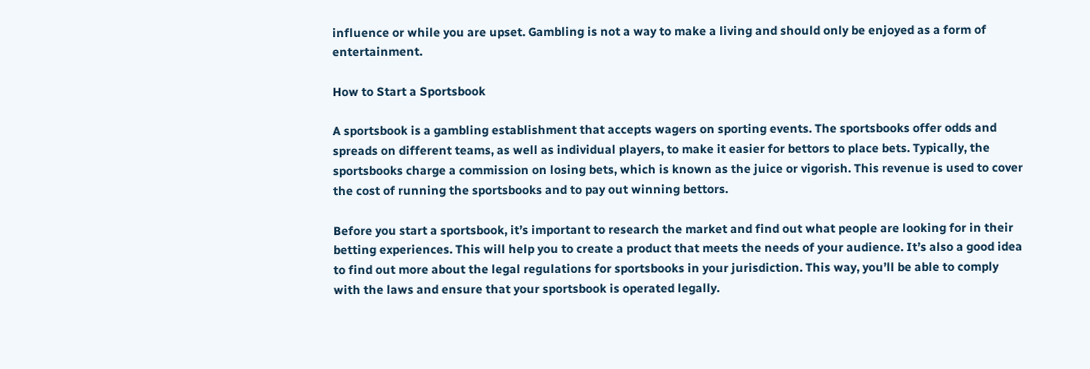influence or while you are upset. Gambling is not a way to make a living and should only be enjoyed as a form of entertainment.

How to Start a Sportsbook

A sportsbook is a gambling establishment that accepts wagers on sporting events. The sportsbooks offer odds and spreads on different teams, as well as individual players, to make it easier for bettors to place bets. Typically, the sportsbooks charge a commission on losing bets, which is known as the juice or vigorish. This revenue is used to cover the cost of running the sportsbooks and to pay out winning bettors.

Before you start a sportsbook, it’s important to research the market and find out what people are looking for in their betting experiences. This will help you to create a product that meets the needs of your audience. It’s also a good idea to find out more about the legal regulations for sportsbooks in your jurisdiction. This way, you’ll be able to comply with the laws and ensure that your sportsbook is operated legally.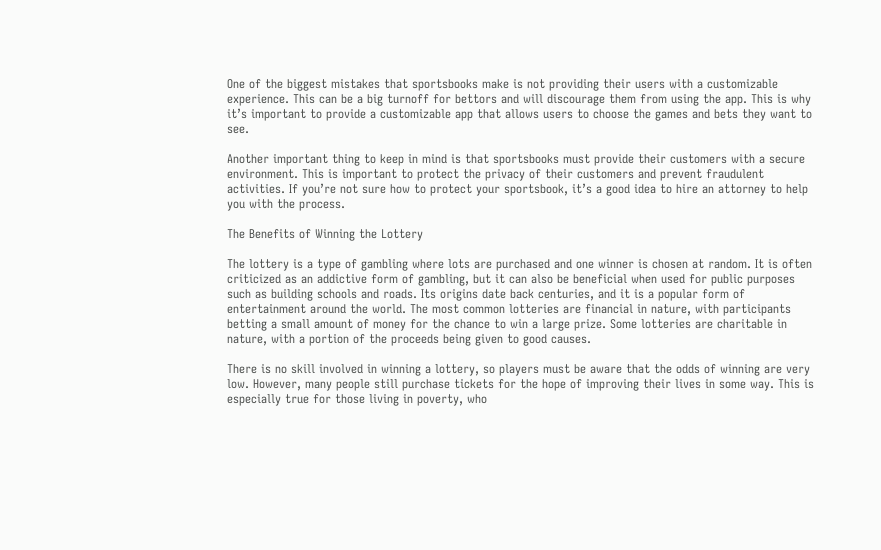One of the biggest mistakes that sportsbooks make is not providing their users with a customizable experience. This can be a big turnoff for bettors and will discourage them from using the app. This is why it’s important to provide a customizable app that allows users to choose the games and bets they want to see.

Another important thing to keep in mind is that sportsbooks must provide their customers with a secure environment. This is important to protect the privacy of their customers and prevent fraudulent activities. If you’re not sure how to protect your sportsbook, it’s a good idea to hire an attorney to help you with the process.

The Benefits of Winning the Lottery

The lottery is a type of gambling where lots are purchased and one winner is chosen at random. It is often criticized as an addictive form of gambling, but it can also be beneficial when used for public purposes such as building schools and roads. Its origins date back centuries, and it is a popular form of entertainment around the world. The most common lotteries are financial in nature, with participants betting a small amount of money for the chance to win a large prize. Some lotteries are charitable in nature, with a portion of the proceeds being given to good causes.

There is no skill involved in winning a lottery, so players must be aware that the odds of winning are very low. However, many people still purchase tickets for the hope of improving their lives in some way. This is especially true for those living in poverty, who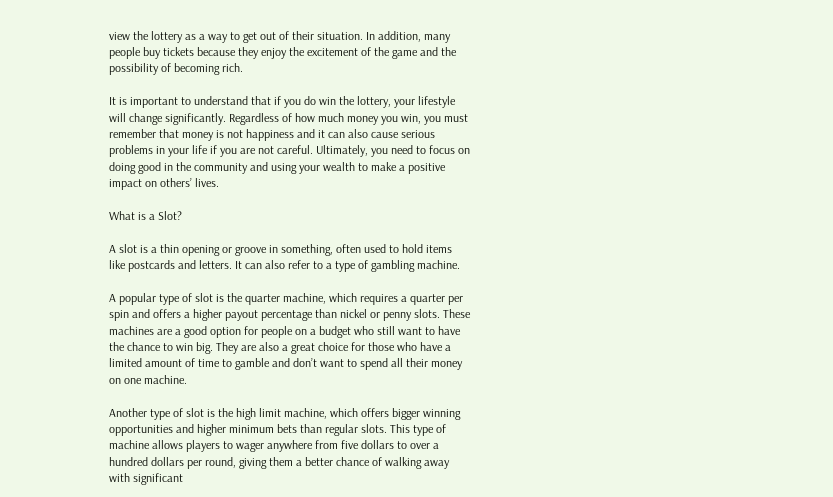view the lottery as a way to get out of their situation. In addition, many people buy tickets because they enjoy the excitement of the game and the possibility of becoming rich.

It is important to understand that if you do win the lottery, your lifestyle will change significantly. Regardless of how much money you win, you must remember that money is not happiness and it can also cause serious problems in your life if you are not careful. Ultimately, you need to focus on doing good in the community and using your wealth to make a positive impact on others’ lives.

What is a Slot?

A slot is a thin opening or groove in something, often used to hold items like postcards and letters. It can also refer to a type of gambling machine.

A popular type of slot is the quarter machine, which requires a quarter per spin and offers a higher payout percentage than nickel or penny slots. These machines are a good option for people on a budget who still want to have the chance to win big. They are also a great choice for those who have a limited amount of time to gamble and don’t want to spend all their money on one machine.

Another type of slot is the high limit machine, which offers bigger winning opportunities and higher minimum bets than regular slots. This type of machine allows players to wager anywhere from five dollars to over a hundred dollars per round, giving them a better chance of walking away with significant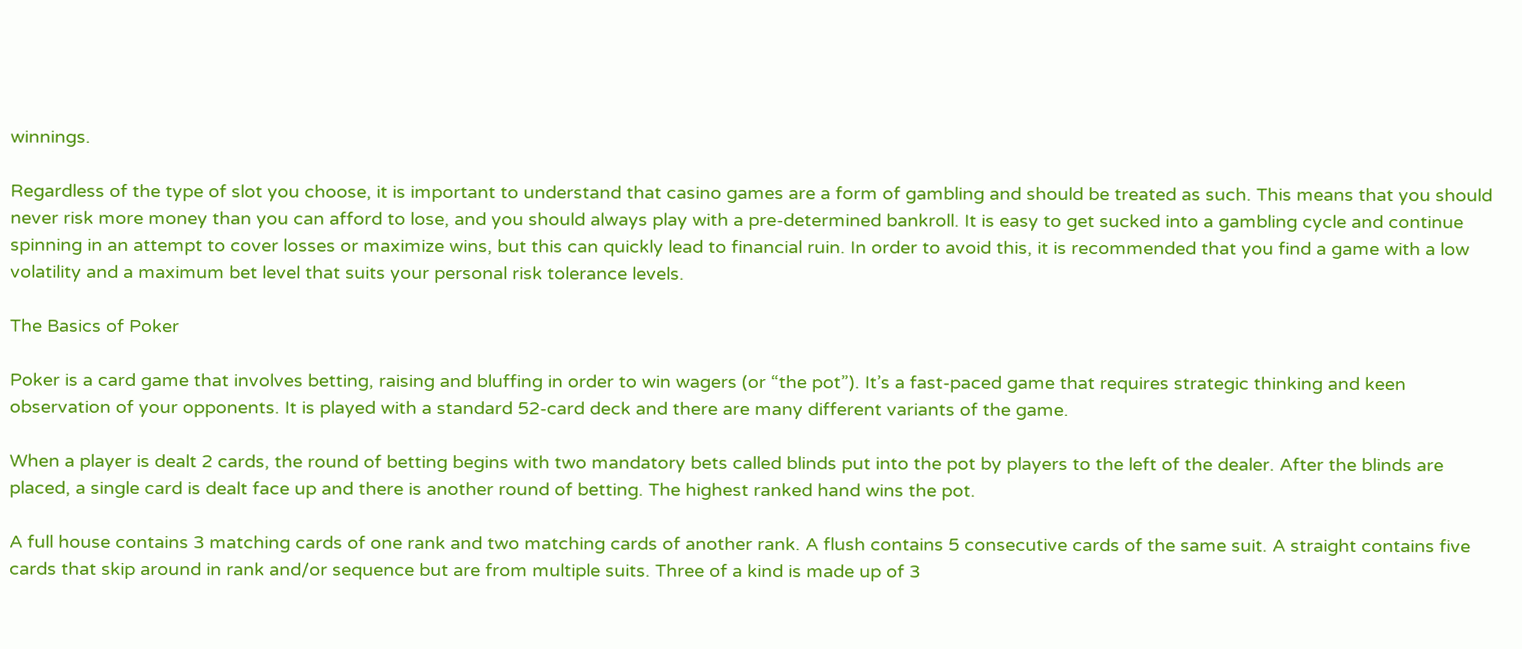winnings.

Regardless of the type of slot you choose, it is important to understand that casino games are a form of gambling and should be treated as such. This means that you should never risk more money than you can afford to lose, and you should always play with a pre-determined bankroll. It is easy to get sucked into a gambling cycle and continue spinning in an attempt to cover losses or maximize wins, but this can quickly lead to financial ruin. In order to avoid this, it is recommended that you find a game with a low volatility and a maximum bet level that suits your personal risk tolerance levels.

The Basics of Poker

Poker is a card game that involves betting, raising and bluffing in order to win wagers (or “the pot”). It’s a fast-paced game that requires strategic thinking and keen observation of your opponents. It is played with a standard 52-card deck and there are many different variants of the game.

When a player is dealt 2 cards, the round of betting begins with two mandatory bets called blinds put into the pot by players to the left of the dealer. After the blinds are placed, a single card is dealt face up and there is another round of betting. The highest ranked hand wins the pot.

A full house contains 3 matching cards of one rank and two matching cards of another rank. A flush contains 5 consecutive cards of the same suit. A straight contains five cards that skip around in rank and/or sequence but are from multiple suits. Three of a kind is made up of 3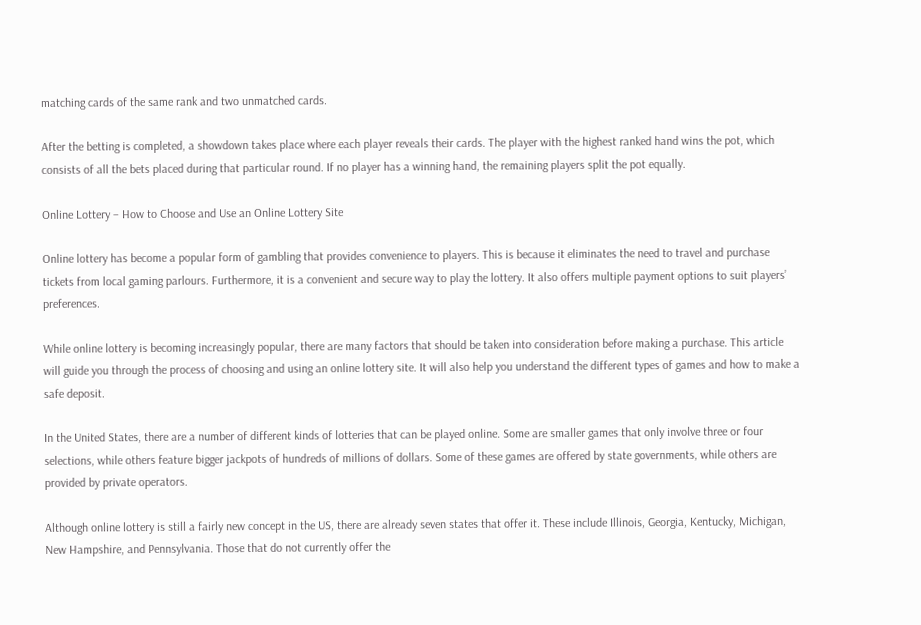matching cards of the same rank and two unmatched cards.

After the betting is completed, a showdown takes place where each player reveals their cards. The player with the highest ranked hand wins the pot, which consists of all the bets placed during that particular round. If no player has a winning hand, the remaining players split the pot equally.

Online Lottery – How to Choose and Use an Online Lottery Site

Online lottery has become a popular form of gambling that provides convenience to players. This is because it eliminates the need to travel and purchase tickets from local gaming parlours. Furthermore, it is a convenient and secure way to play the lottery. It also offers multiple payment options to suit players’ preferences.

While online lottery is becoming increasingly popular, there are many factors that should be taken into consideration before making a purchase. This article will guide you through the process of choosing and using an online lottery site. It will also help you understand the different types of games and how to make a safe deposit.

In the United States, there are a number of different kinds of lotteries that can be played online. Some are smaller games that only involve three or four selections, while others feature bigger jackpots of hundreds of millions of dollars. Some of these games are offered by state governments, while others are provided by private operators.

Although online lottery is still a fairly new concept in the US, there are already seven states that offer it. These include Illinois, Georgia, Kentucky, Michigan, New Hampshire, and Pennsylvania. Those that do not currently offer the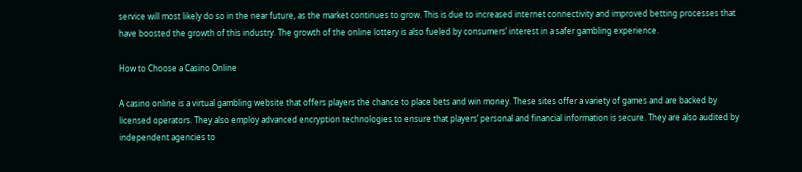service will most likely do so in the near future, as the market continues to grow. This is due to increased internet connectivity and improved betting processes that have boosted the growth of this industry. The growth of the online lottery is also fueled by consumers’ interest in a safer gambling experience.

How to Choose a Casino Online

A casino online is a virtual gambling website that offers players the chance to place bets and win money. These sites offer a variety of games and are backed by licensed operators. They also employ advanced encryption technologies to ensure that players’ personal and financial information is secure. They are also audited by independent agencies to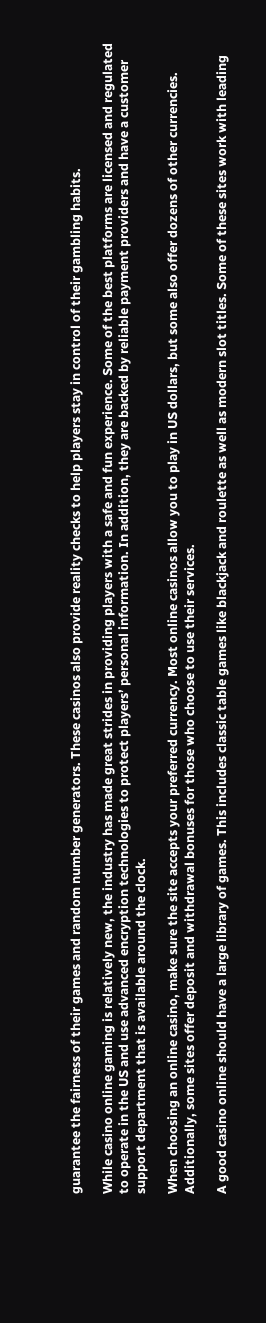guarantee the fairness of their games and random number generators. These casinos also provide reality checks to help players stay in control of their gambling habits.

While casino online gaming is relatively new, the industry has made great strides in providing players with a safe and fun experience. Some of the best platforms are licensed and regulated to operate in the US and use advanced encryption technologies to protect players’ personal information. In addition, they are backed by reliable payment providers and have a customer support department that is available around the clock.

When choosing an online casino, make sure the site accepts your preferred currency. Most online casinos allow you to play in US dollars, but some also offer dozens of other currencies. Additionally, some sites offer deposit and withdrawal bonuses for those who choose to use their services.

A good casino online should have a large library of games. This includes classic table games like blackjack and roulette as well as modern slot titles. Some of these sites work with leading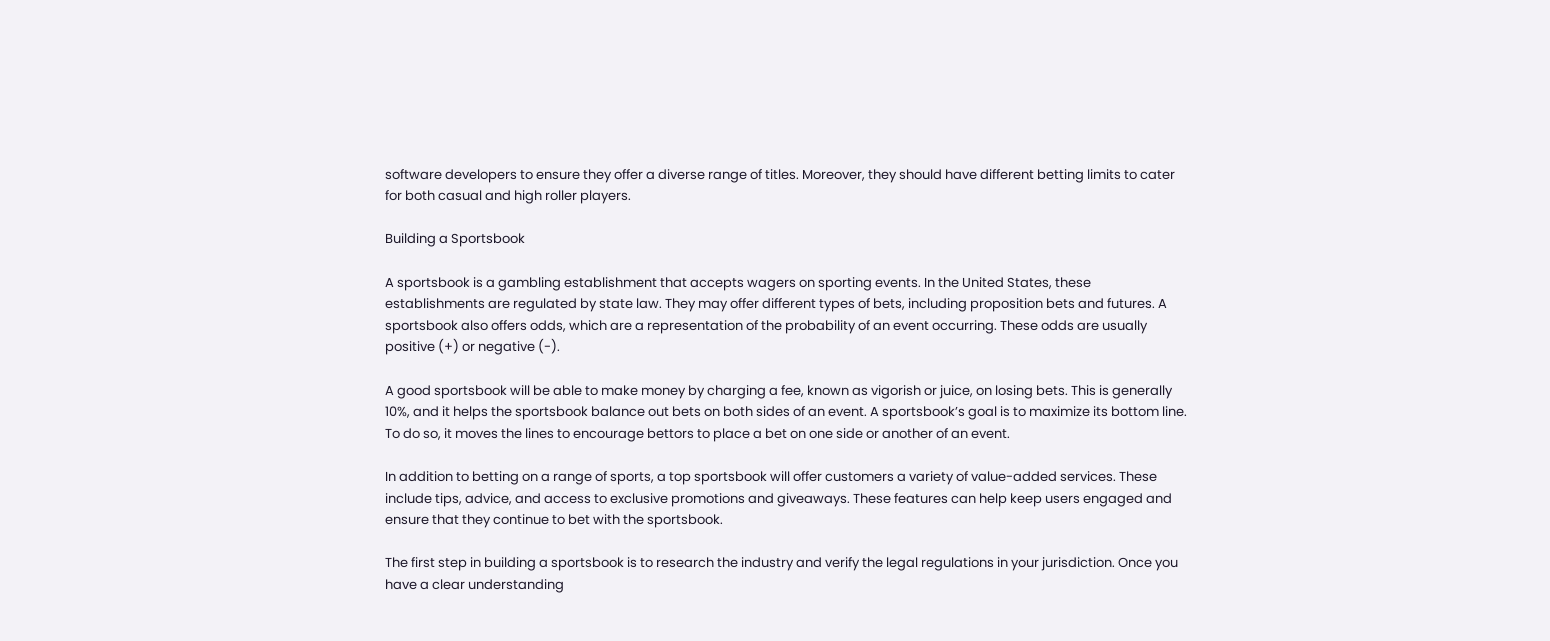software developers to ensure they offer a diverse range of titles. Moreover, they should have different betting limits to cater for both casual and high roller players.

Building a Sportsbook

A sportsbook is a gambling establishment that accepts wagers on sporting events. In the United States, these establishments are regulated by state law. They may offer different types of bets, including proposition bets and futures. A sportsbook also offers odds, which are a representation of the probability of an event occurring. These odds are usually positive (+) or negative (-).

A good sportsbook will be able to make money by charging a fee, known as vigorish or juice, on losing bets. This is generally 10%, and it helps the sportsbook balance out bets on both sides of an event. A sportsbook’s goal is to maximize its bottom line. To do so, it moves the lines to encourage bettors to place a bet on one side or another of an event.

In addition to betting on a range of sports, a top sportsbook will offer customers a variety of value-added services. These include tips, advice, and access to exclusive promotions and giveaways. These features can help keep users engaged and ensure that they continue to bet with the sportsbook.

The first step in building a sportsbook is to research the industry and verify the legal regulations in your jurisdiction. Once you have a clear understanding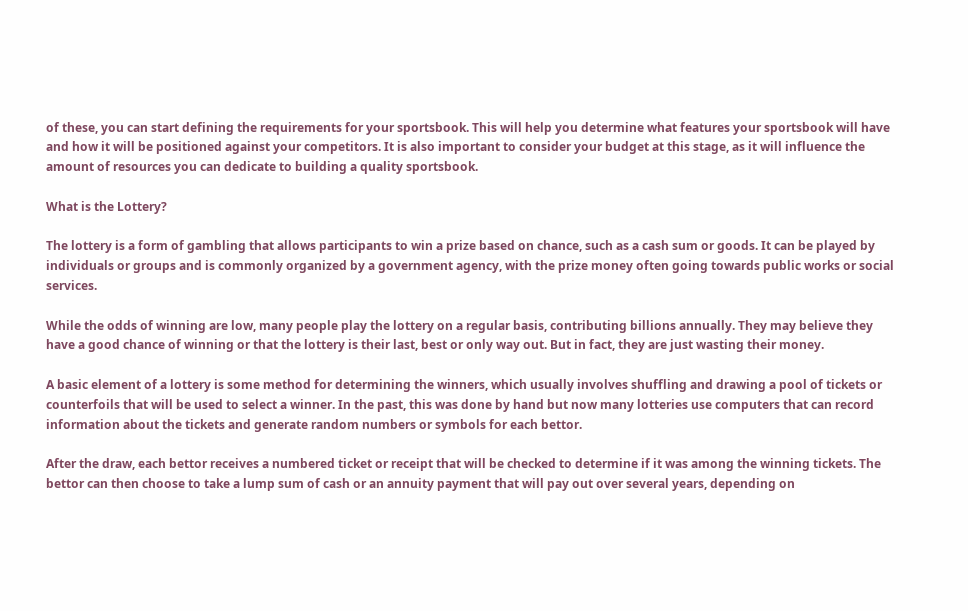of these, you can start defining the requirements for your sportsbook. This will help you determine what features your sportsbook will have and how it will be positioned against your competitors. It is also important to consider your budget at this stage, as it will influence the amount of resources you can dedicate to building a quality sportsbook.

What is the Lottery?

The lottery is a form of gambling that allows participants to win a prize based on chance, such as a cash sum or goods. It can be played by individuals or groups and is commonly organized by a government agency, with the prize money often going towards public works or social services.

While the odds of winning are low, many people play the lottery on a regular basis, contributing billions annually. They may believe they have a good chance of winning or that the lottery is their last, best or only way out. But in fact, they are just wasting their money.

A basic element of a lottery is some method for determining the winners, which usually involves shuffling and drawing a pool of tickets or counterfoils that will be used to select a winner. In the past, this was done by hand but now many lotteries use computers that can record information about the tickets and generate random numbers or symbols for each bettor.

After the draw, each bettor receives a numbered ticket or receipt that will be checked to determine if it was among the winning tickets. The bettor can then choose to take a lump sum of cash or an annuity payment that will pay out over several years, depending on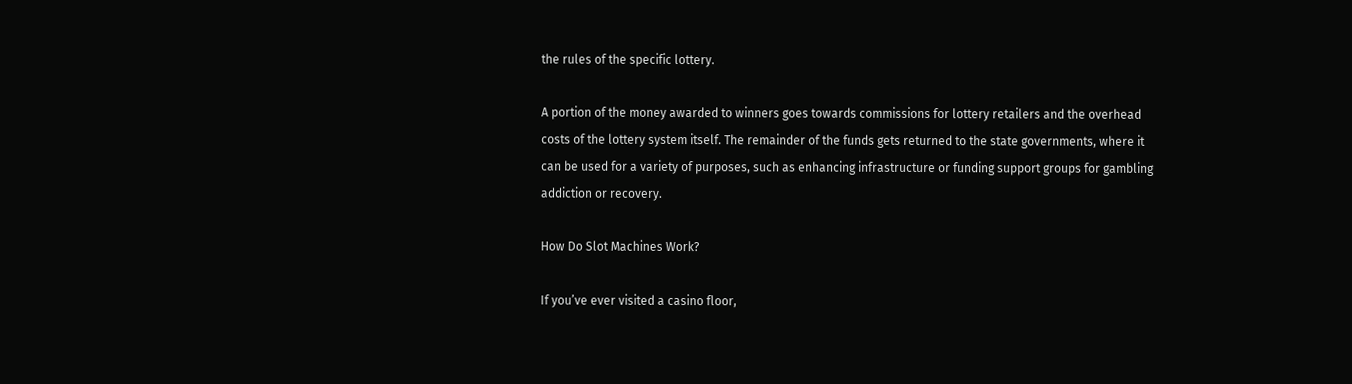the rules of the specific lottery.

A portion of the money awarded to winners goes towards commissions for lottery retailers and the overhead costs of the lottery system itself. The remainder of the funds gets returned to the state governments, where it can be used for a variety of purposes, such as enhancing infrastructure or funding support groups for gambling addiction or recovery.

How Do Slot Machines Work?

If you’ve ever visited a casino floor,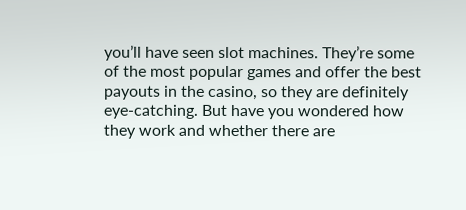you’ll have seen slot machines. They’re some of the most popular games and offer the best payouts in the casino, so they are definitely eye-catching. But have you wondered how they work and whether there are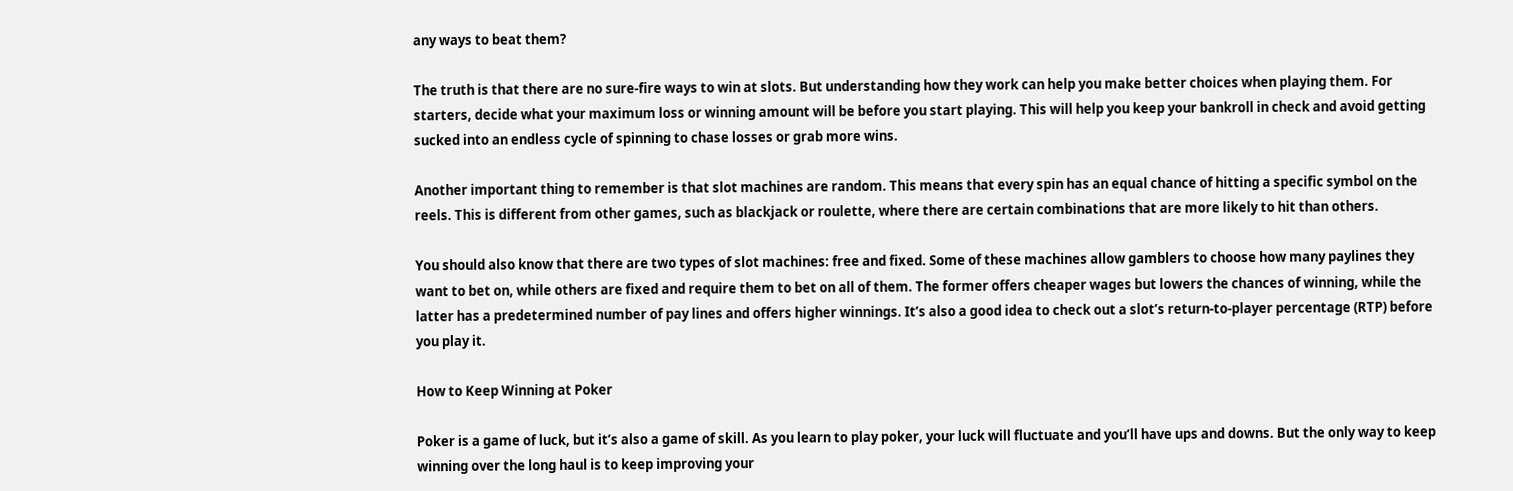any ways to beat them?

The truth is that there are no sure-fire ways to win at slots. But understanding how they work can help you make better choices when playing them. For starters, decide what your maximum loss or winning amount will be before you start playing. This will help you keep your bankroll in check and avoid getting sucked into an endless cycle of spinning to chase losses or grab more wins.

Another important thing to remember is that slot machines are random. This means that every spin has an equal chance of hitting a specific symbol on the reels. This is different from other games, such as blackjack or roulette, where there are certain combinations that are more likely to hit than others.

You should also know that there are two types of slot machines: free and fixed. Some of these machines allow gamblers to choose how many paylines they want to bet on, while others are fixed and require them to bet on all of them. The former offers cheaper wages but lowers the chances of winning, while the latter has a predetermined number of pay lines and offers higher winnings. It’s also a good idea to check out a slot’s return-to-player percentage (RTP) before you play it.

How to Keep Winning at Poker

Poker is a game of luck, but it’s also a game of skill. As you learn to play poker, your luck will fluctuate and you’ll have ups and downs. But the only way to keep winning over the long haul is to keep improving your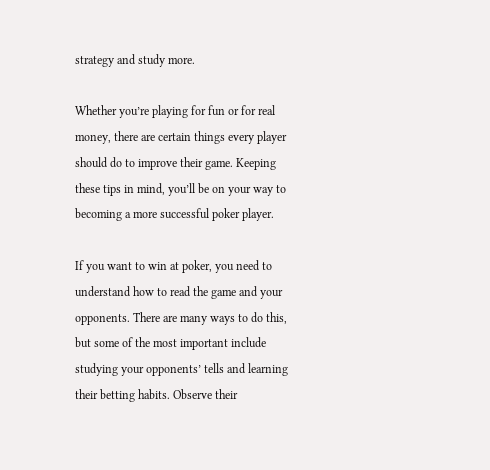strategy and study more.

Whether you’re playing for fun or for real money, there are certain things every player should do to improve their game. Keeping these tips in mind, you’ll be on your way to becoming a more successful poker player.

If you want to win at poker, you need to understand how to read the game and your opponents. There are many ways to do this, but some of the most important include studying your opponents’ tells and learning their betting habits. Observe their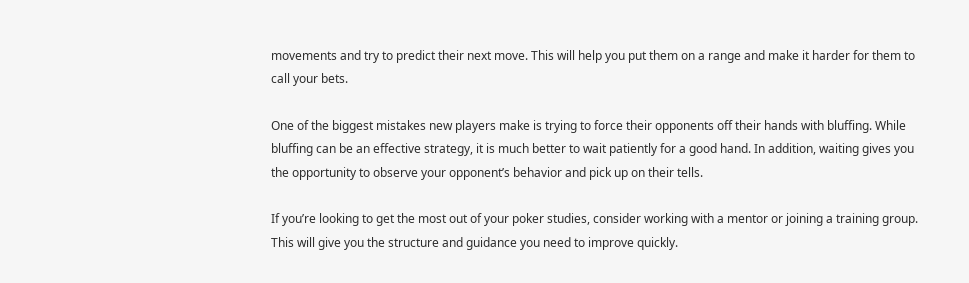movements and try to predict their next move. This will help you put them on a range and make it harder for them to call your bets.

One of the biggest mistakes new players make is trying to force their opponents off their hands with bluffing. While bluffing can be an effective strategy, it is much better to wait patiently for a good hand. In addition, waiting gives you the opportunity to observe your opponent’s behavior and pick up on their tells.

If you’re looking to get the most out of your poker studies, consider working with a mentor or joining a training group. This will give you the structure and guidance you need to improve quickly.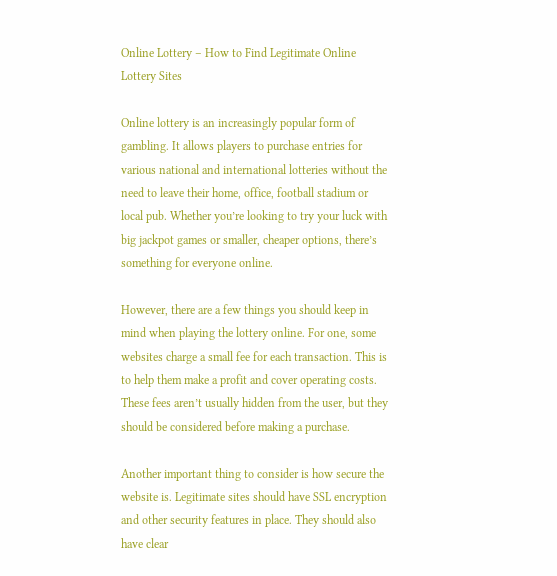Online Lottery – How to Find Legitimate Online Lottery Sites

Online lottery is an increasingly popular form of gambling. It allows players to purchase entries for various national and international lotteries without the need to leave their home, office, football stadium or local pub. Whether you’re looking to try your luck with big jackpot games or smaller, cheaper options, there’s something for everyone online.

However, there are a few things you should keep in mind when playing the lottery online. For one, some websites charge a small fee for each transaction. This is to help them make a profit and cover operating costs. These fees aren’t usually hidden from the user, but they should be considered before making a purchase.

Another important thing to consider is how secure the website is. Legitimate sites should have SSL encryption and other security features in place. They should also have clear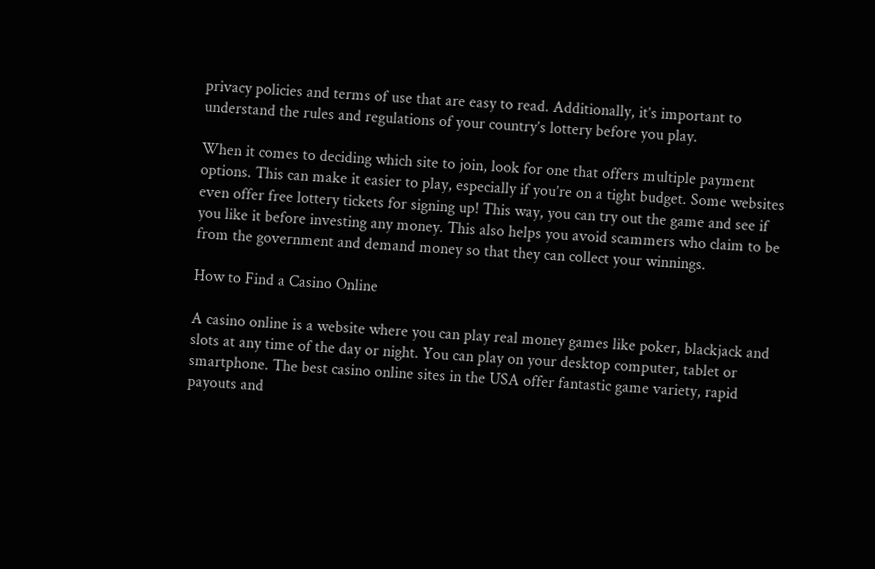privacy policies and terms of use that are easy to read. Additionally, it’s important to understand the rules and regulations of your country’s lottery before you play.

When it comes to deciding which site to join, look for one that offers multiple payment options. This can make it easier to play, especially if you’re on a tight budget. Some websites even offer free lottery tickets for signing up! This way, you can try out the game and see if you like it before investing any money. This also helps you avoid scammers who claim to be from the government and demand money so that they can collect your winnings.

How to Find a Casino Online

A casino online is a website where you can play real money games like poker, blackjack and slots at any time of the day or night. You can play on your desktop computer, tablet or smartphone. The best casino online sites in the USA offer fantastic game variety, rapid payouts and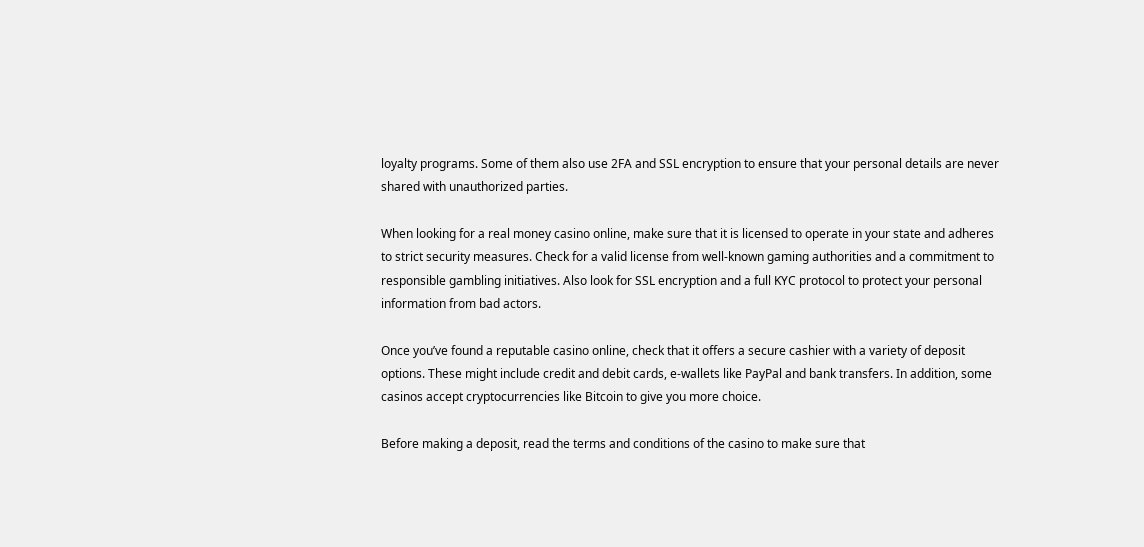loyalty programs. Some of them also use 2FA and SSL encryption to ensure that your personal details are never shared with unauthorized parties.

When looking for a real money casino online, make sure that it is licensed to operate in your state and adheres to strict security measures. Check for a valid license from well-known gaming authorities and a commitment to responsible gambling initiatives. Also look for SSL encryption and a full KYC protocol to protect your personal information from bad actors.

Once you’ve found a reputable casino online, check that it offers a secure cashier with a variety of deposit options. These might include credit and debit cards, e-wallets like PayPal and bank transfers. In addition, some casinos accept cryptocurrencies like Bitcoin to give you more choice.

Before making a deposit, read the terms and conditions of the casino to make sure that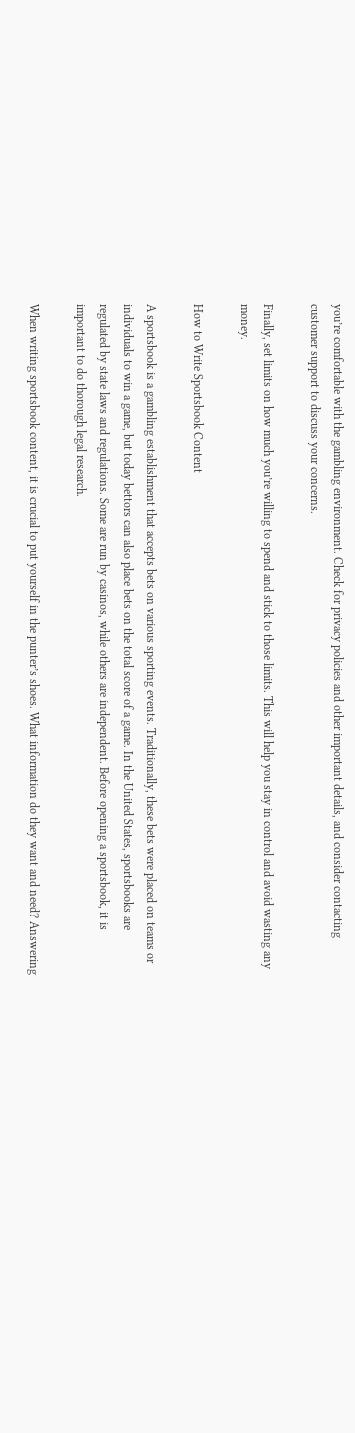you’re comfortable with the gambling environment. Check for privacy policies and other important details, and consider contacting customer support to discuss your concerns.

Finally, set limits on how much you’re willing to spend and stick to those limits. This will help you stay in control and avoid wasting any money.

How to Write Sportsbook Content

A sportsbook is a gambling establishment that accepts bets on various sporting events. Traditionally, these bets were placed on teams or individuals to win a game, but today bettors can also place bets on the total score of a game. In the United States, sportsbooks are regulated by state laws and regulations. Some are run by casinos, while others are independent. Before opening a sportsbook, it is important to do thorough legal research.

When writing sportsbook content, it is crucial to put yourself in the punter’s shoes. What information do they want and need? Answering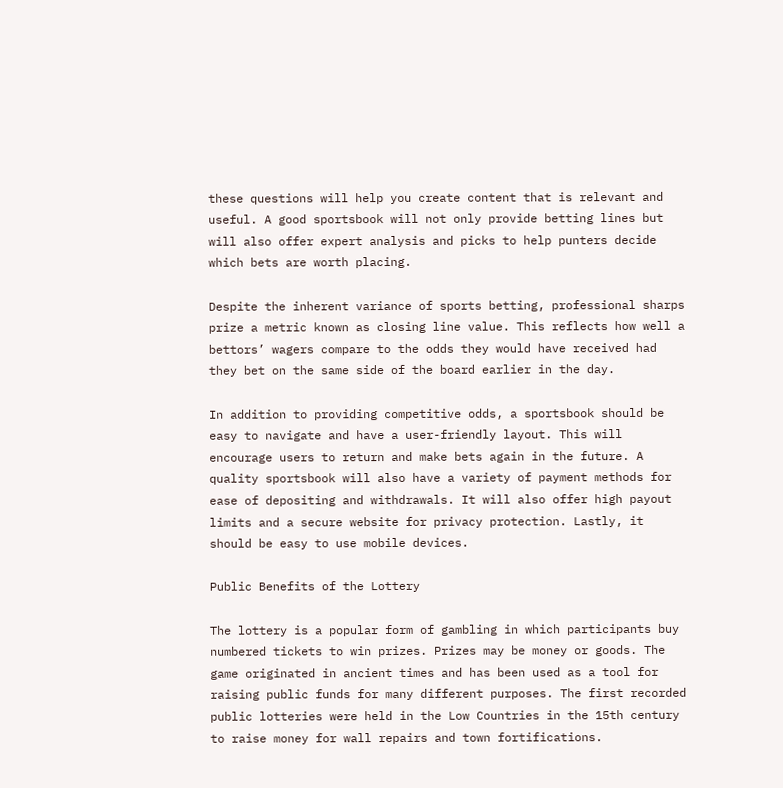these questions will help you create content that is relevant and useful. A good sportsbook will not only provide betting lines but will also offer expert analysis and picks to help punters decide which bets are worth placing.

Despite the inherent variance of sports betting, professional sharps prize a metric known as closing line value. This reflects how well a bettors’ wagers compare to the odds they would have received had they bet on the same side of the board earlier in the day.

In addition to providing competitive odds, a sportsbook should be easy to navigate and have a user-friendly layout. This will encourage users to return and make bets again in the future. A quality sportsbook will also have a variety of payment methods for ease of depositing and withdrawals. It will also offer high payout limits and a secure website for privacy protection. Lastly, it should be easy to use mobile devices.

Public Benefits of the Lottery

The lottery is a popular form of gambling in which participants buy numbered tickets to win prizes. Prizes may be money or goods. The game originated in ancient times and has been used as a tool for raising public funds for many different purposes. The first recorded public lotteries were held in the Low Countries in the 15th century to raise money for wall repairs and town fortifications.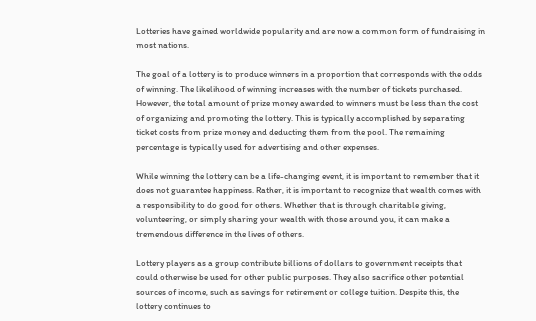Lotteries have gained worldwide popularity and are now a common form of fundraising in most nations.

The goal of a lottery is to produce winners in a proportion that corresponds with the odds of winning. The likelihood of winning increases with the number of tickets purchased. However, the total amount of prize money awarded to winners must be less than the cost of organizing and promoting the lottery. This is typically accomplished by separating ticket costs from prize money and deducting them from the pool. The remaining percentage is typically used for advertising and other expenses.

While winning the lottery can be a life-changing event, it is important to remember that it does not guarantee happiness. Rather, it is important to recognize that wealth comes with a responsibility to do good for others. Whether that is through charitable giving, volunteering, or simply sharing your wealth with those around you, it can make a tremendous difference in the lives of others.

Lottery players as a group contribute billions of dollars to government receipts that could otherwise be used for other public purposes. They also sacrifice other potential sources of income, such as savings for retirement or college tuition. Despite this, the lottery continues to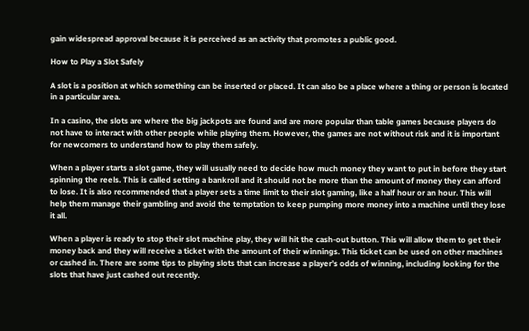gain widespread approval because it is perceived as an activity that promotes a public good.

How to Play a Slot Safely

A slot is a position at which something can be inserted or placed. It can also be a place where a thing or person is located in a particular area.

In a casino, the slots are where the big jackpots are found and are more popular than table games because players do not have to interact with other people while playing them. However, the games are not without risk and it is important for newcomers to understand how to play them safely.

When a player starts a slot game, they will usually need to decide how much money they want to put in before they start spinning the reels. This is called setting a bankroll and it should not be more than the amount of money they can afford to lose. It is also recommended that a player sets a time limit to their slot gaming, like a half hour or an hour. This will help them manage their gambling and avoid the temptation to keep pumping more money into a machine until they lose it all.

When a player is ready to stop their slot machine play, they will hit the cash-out button. This will allow them to get their money back and they will receive a ticket with the amount of their winnings. This ticket can be used on other machines or cashed in. There are some tips to playing slots that can increase a player’s odds of winning, including looking for the slots that have just cashed out recently.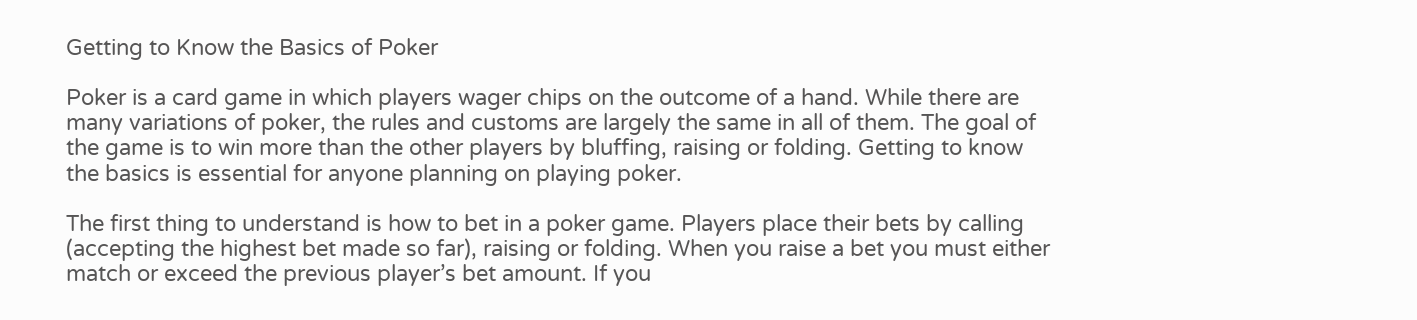Getting to Know the Basics of Poker

Poker is a card game in which players wager chips on the outcome of a hand. While there are many variations of poker, the rules and customs are largely the same in all of them. The goal of the game is to win more than the other players by bluffing, raising or folding. Getting to know the basics is essential for anyone planning on playing poker.

The first thing to understand is how to bet in a poker game. Players place their bets by calling (accepting the highest bet made so far), raising or folding. When you raise a bet you must either match or exceed the previous player’s bet amount. If you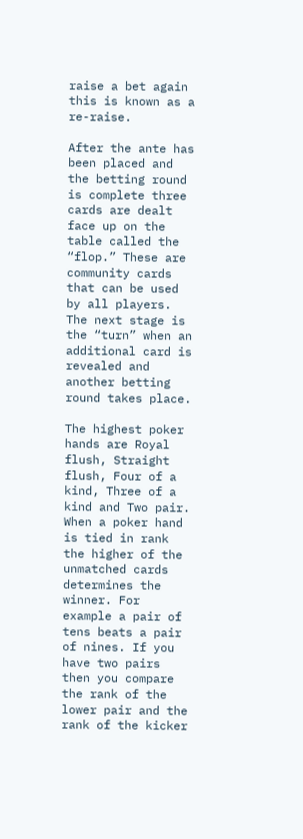raise a bet again this is known as a re-raise.

After the ante has been placed and the betting round is complete three cards are dealt face up on the table called the “flop.” These are community cards that can be used by all players. The next stage is the “turn” when an additional card is revealed and another betting round takes place.

The highest poker hands are Royal flush, Straight flush, Four of a kind, Three of a kind and Two pair. When a poker hand is tied in rank the higher of the unmatched cards determines the winner. For example a pair of tens beats a pair of nines. If you have two pairs then you compare the rank of the lower pair and the rank of the kicker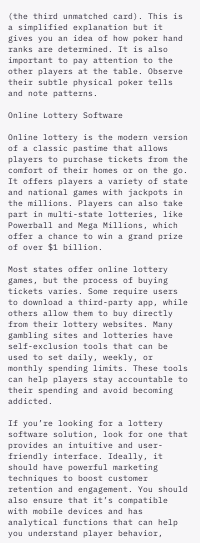(the third unmatched card). This is a simplified explanation but it gives you an idea of how poker hand ranks are determined. It is also important to pay attention to the other players at the table. Observe their subtle physical poker tells and note patterns.

Online Lottery Software

Online lottery is the modern version of a classic pastime that allows players to purchase tickets from the comfort of their homes or on the go. It offers players a variety of state and national games with jackpots in the millions. Players can also take part in multi-state lotteries, like Powerball and Mega Millions, which offer a chance to win a grand prize of over $1 billion.

Most states offer online lottery games, but the process of buying tickets varies. Some require users to download a third-party app, while others allow them to buy directly from their lottery websites. Many gambling sites and lotteries have self-exclusion tools that can be used to set daily, weekly, or monthly spending limits. These tools can help players stay accountable to their spending and avoid becoming addicted.

If you’re looking for a lottery software solution, look for one that provides an intuitive and user-friendly interface. Ideally, it should have powerful marketing techniques to boost customer retention and engagement. You should also ensure that it’s compatible with mobile devices and has analytical functions that can help you understand player behavior,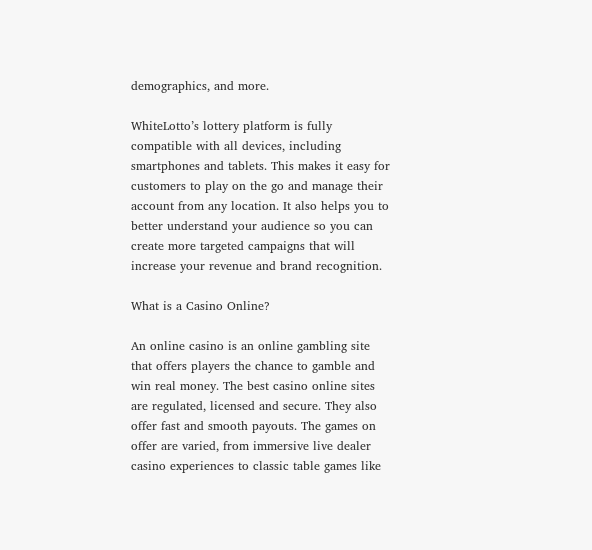demographics, and more.

WhiteLotto’s lottery platform is fully compatible with all devices, including smartphones and tablets. This makes it easy for customers to play on the go and manage their account from any location. It also helps you to better understand your audience so you can create more targeted campaigns that will increase your revenue and brand recognition.

What is a Casino Online?

An online casino is an online gambling site that offers players the chance to gamble and win real money. The best casino online sites are regulated, licensed and secure. They also offer fast and smooth payouts. The games on offer are varied, from immersive live dealer casino experiences to classic table games like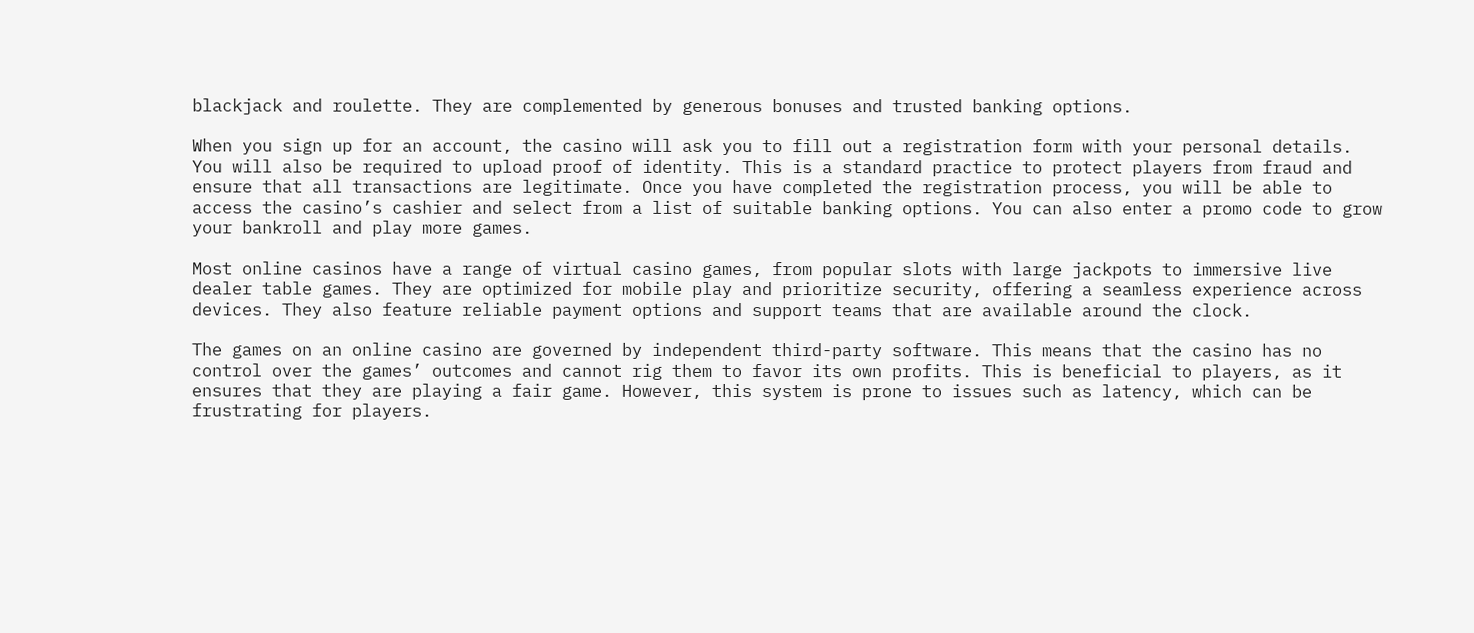blackjack and roulette. They are complemented by generous bonuses and trusted banking options.

When you sign up for an account, the casino will ask you to fill out a registration form with your personal details. You will also be required to upload proof of identity. This is a standard practice to protect players from fraud and ensure that all transactions are legitimate. Once you have completed the registration process, you will be able to access the casino’s cashier and select from a list of suitable banking options. You can also enter a promo code to grow your bankroll and play more games.

Most online casinos have a range of virtual casino games, from popular slots with large jackpots to immersive live dealer table games. They are optimized for mobile play and prioritize security, offering a seamless experience across devices. They also feature reliable payment options and support teams that are available around the clock.

The games on an online casino are governed by independent third-party software. This means that the casino has no control over the games’ outcomes and cannot rig them to favor its own profits. This is beneficial to players, as it ensures that they are playing a fair game. However, this system is prone to issues such as latency, which can be frustrating for players.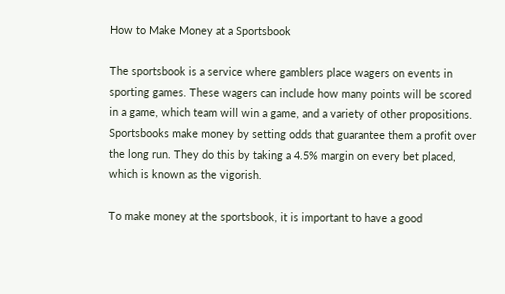How to Make Money at a Sportsbook

The sportsbook is a service where gamblers place wagers on events in sporting games. These wagers can include how many points will be scored in a game, which team will win a game, and a variety of other propositions. Sportsbooks make money by setting odds that guarantee them a profit over the long run. They do this by taking a 4.5% margin on every bet placed, which is known as the vigorish.

To make money at the sportsbook, it is important to have a good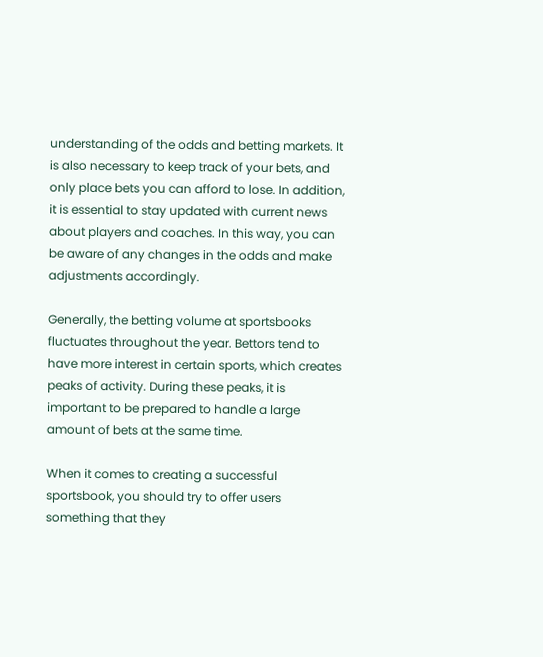understanding of the odds and betting markets. It is also necessary to keep track of your bets, and only place bets you can afford to lose. In addition, it is essential to stay updated with current news about players and coaches. In this way, you can be aware of any changes in the odds and make adjustments accordingly.

Generally, the betting volume at sportsbooks fluctuates throughout the year. Bettors tend to have more interest in certain sports, which creates peaks of activity. During these peaks, it is important to be prepared to handle a large amount of bets at the same time.

When it comes to creating a successful sportsbook, you should try to offer users something that they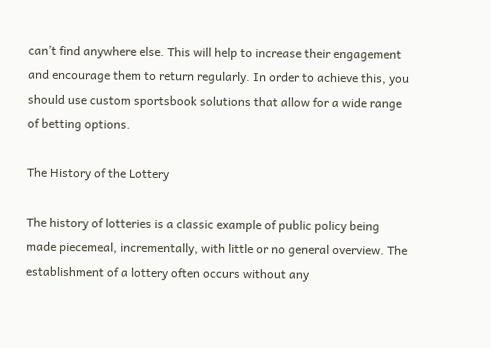can’t find anywhere else. This will help to increase their engagement and encourage them to return regularly. In order to achieve this, you should use custom sportsbook solutions that allow for a wide range of betting options.

The History of the Lottery

The history of lotteries is a classic example of public policy being made piecemeal, incrementally, with little or no general overview. The establishment of a lottery often occurs without any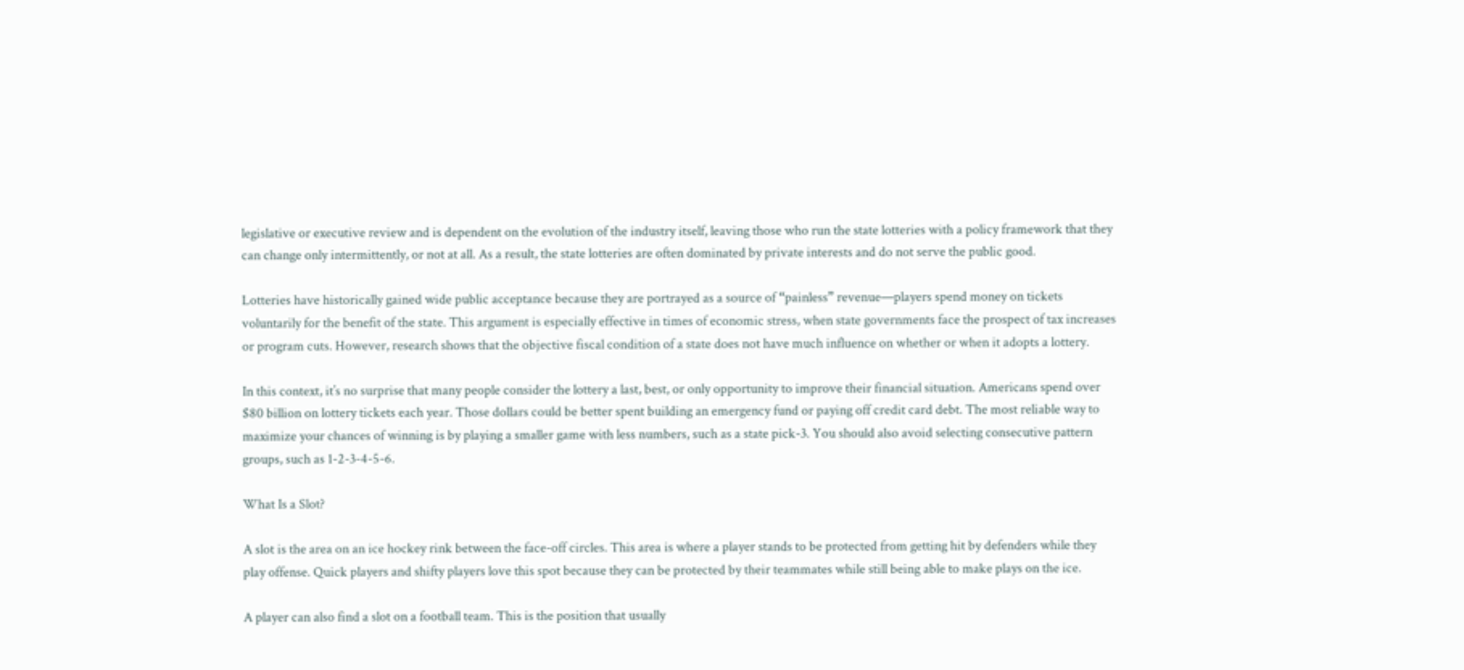legislative or executive review and is dependent on the evolution of the industry itself, leaving those who run the state lotteries with a policy framework that they can change only intermittently, or not at all. As a result, the state lotteries are often dominated by private interests and do not serve the public good.

Lotteries have historically gained wide public acceptance because they are portrayed as a source of “painless” revenue—players spend money on tickets voluntarily for the benefit of the state. This argument is especially effective in times of economic stress, when state governments face the prospect of tax increases or program cuts. However, research shows that the objective fiscal condition of a state does not have much influence on whether or when it adopts a lottery.

In this context, it’s no surprise that many people consider the lottery a last, best, or only opportunity to improve their financial situation. Americans spend over $80 billion on lottery tickets each year. Those dollars could be better spent building an emergency fund or paying off credit card debt. The most reliable way to maximize your chances of winning is by playing a smaller game with less numbers, such as a state pick-3. You should also avoid selecting consecutive pattern groups, such as 1-2-3-4-5-6.

What Is a Slot?

A slot is the area on an ice hockey rink between the face-off circles. This area is where a player stands to be protected from getting hit by defenders while they play offense. Quick players and shifty players love this spot because they can be protected by their teammates while still being able to make plays on the ice.

A player can also find a slot on a football team. This is the position that usually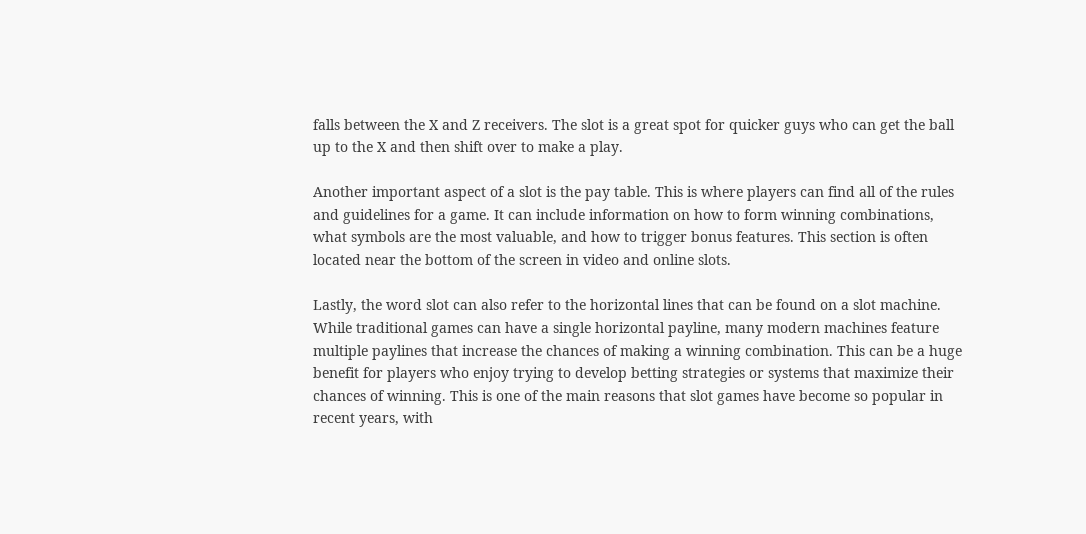falls between the X and Z receivers. The slot is a great spot for quicker guys who can get the ball up to the X and then shift over to make a play.

Another important aspect of a slot is the pay table. This is where players can find all of the rules and guidelines for a game. It can include information on how to form winning combinations, what symbols are the most valuable, and how to trigger bonus features. This section is often located near the bottom of the screen in video and online slots.

Lastly, the word slot can also refer to the horizontal lines that can be found on a slot machine. While traditional games can have a single horizontal payline, many modern machines feature multiple paylines that increase the chances of making a winning combination. This can be a huge benefit for players who enjoy trying to develop betting strategies or systems that maximize their chances of winning. This is one of the main reasons that slot games have become so popular in recent years, with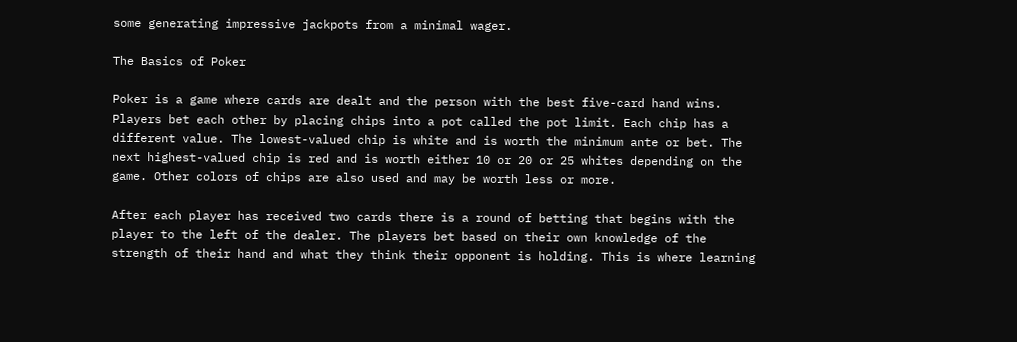some generating impressive jackpots from a minimal wager.

The Basics of Poker

Poker is a game where cards are dealt and the person with the best five-card hand wins. Players bet each other by placing chips into a pot called the pot limit. Each chip has a different value. The lowest-valued chip is white and is worth the minimum ante or bet. The next highest-valued chip is red and is worth either 10 or 20 or 25 whites depending on the game. Other colors of chips are also used and may be worth less or more.

After each player has received two cards there is a round of betting that begins with the player to the left of the dealer. The players bet based on their own knowledge of the strength of their hand and what they think their opponent is holding. This is where learning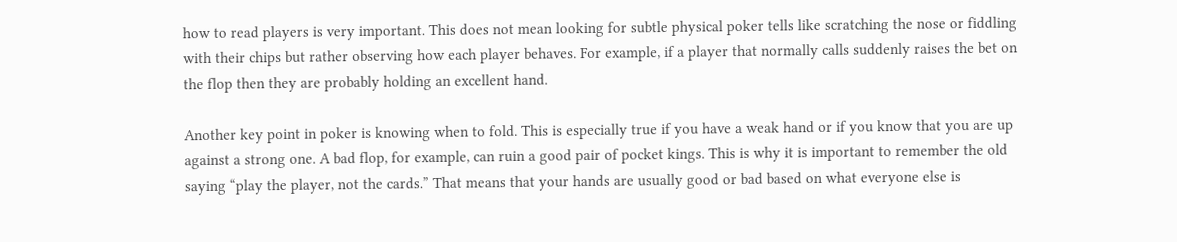how to read players is very important. This does not mean looking for subtle physical poker tells like scratching the nose or fiddling with their chips but rather observing how each player behaves. For example, if a player that normally calls suddenly raises the bet on the flop then they are probably holding an excellent hand.

Another key point in poker is knowing when to fold. This is especially true if you have a weak hand or if you know that you are up against a strong one. A bad flop, for example, can ruin a good pair of pocket kings. This is why it is important to remember the old saying “play the player, not the cards.” That means that your hands are usually good or bad based on what everyone else is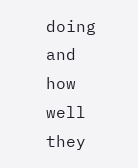doing and how well they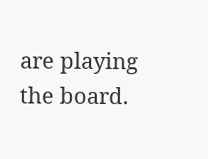are playing the board.